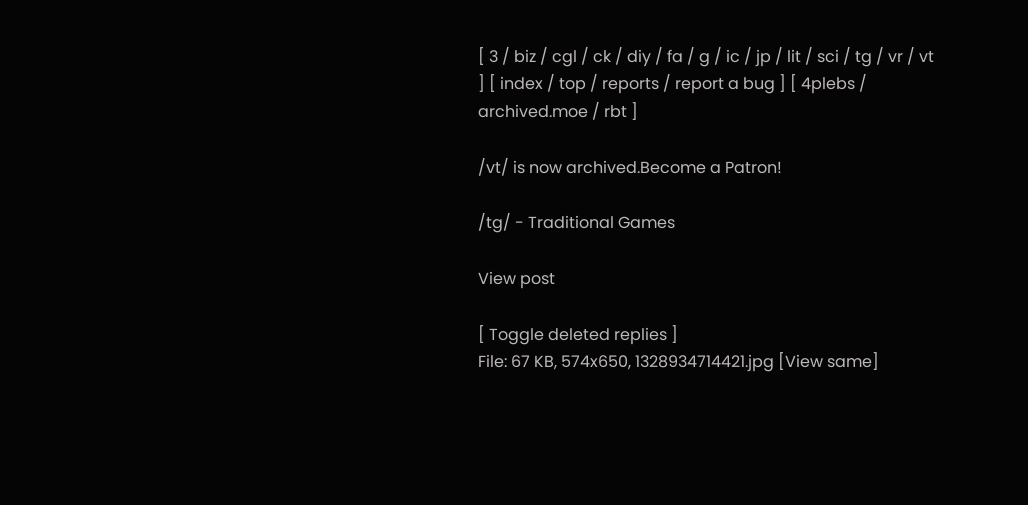[ 3 / biz / cgl / ck / diy / fa / g / ic / jp / lit / sci / tg / vr / vt ] [ index / top / reports / report a bug ] [ 4plebs / archived.moe / rbt ]

/vt/ is now archived.Become a Patron!

/tg/ - Traditional Games

View post

[ Toggle deleted replies ]
File: 67 KB, 574x650, 1328934714421.jpg [View same]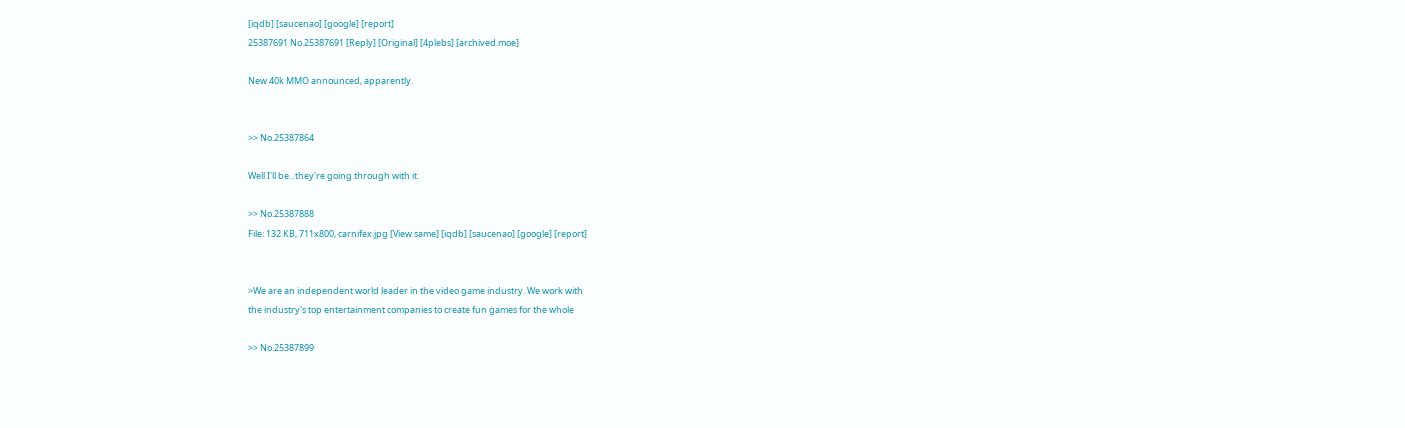[iqdb] [saucenao] [google] [report]
25387691 No.25387691 [Reply] [Original] [4plebs] [archived.moe]

New 40k MMO announced, apparently.


>> No.25387864

Well I'll be...they're going through with it.

>> No.25387888
File: 132 KB, 711x800, carnifex.jpg [View same] [iqdb] [saucenao] [google] [report]


>We are an independent world leader in the video game industry. We work with
the industry's top entertainment companies to create fun games for the whole

>> No.25387899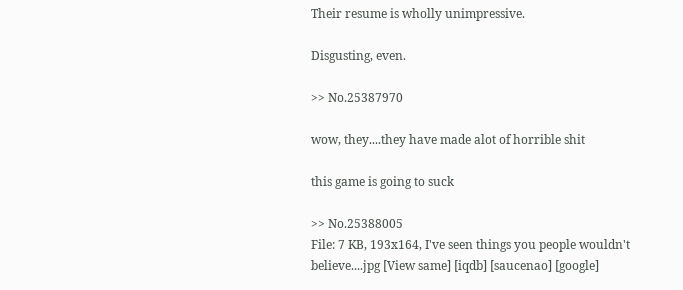Their resume is wholly unimpressive.

Disgusting, even.

>> No.25387970

wow, they....they have made alot of horrible shit

this game is going to suck

>> No.25388005
File: 7 KB, 193x164, I've seen things you people wouldn't believe....jpg [View same] [iqdb] [saucenao] [google]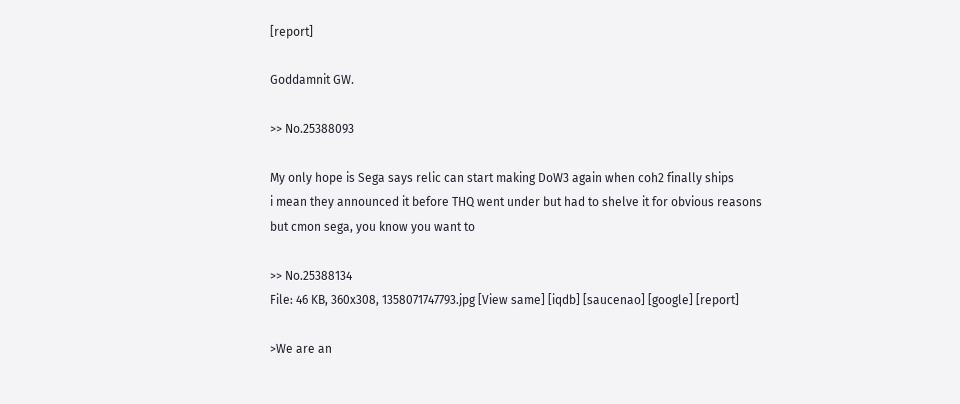[report]

Goddamnit GW.

>> No.25388093

My only hope is Sega says relic can start making DoW3 again when coh2 finally ships
i mean they announced it before THQ went under but had to shelve it for obvious reasons
but cmon sega, you know you want to

>> No.25388134
File: 46 KB, 360x308, 1358071747793.jpg [View same] [iqdb] [saucenao] [google] [report]

>We are an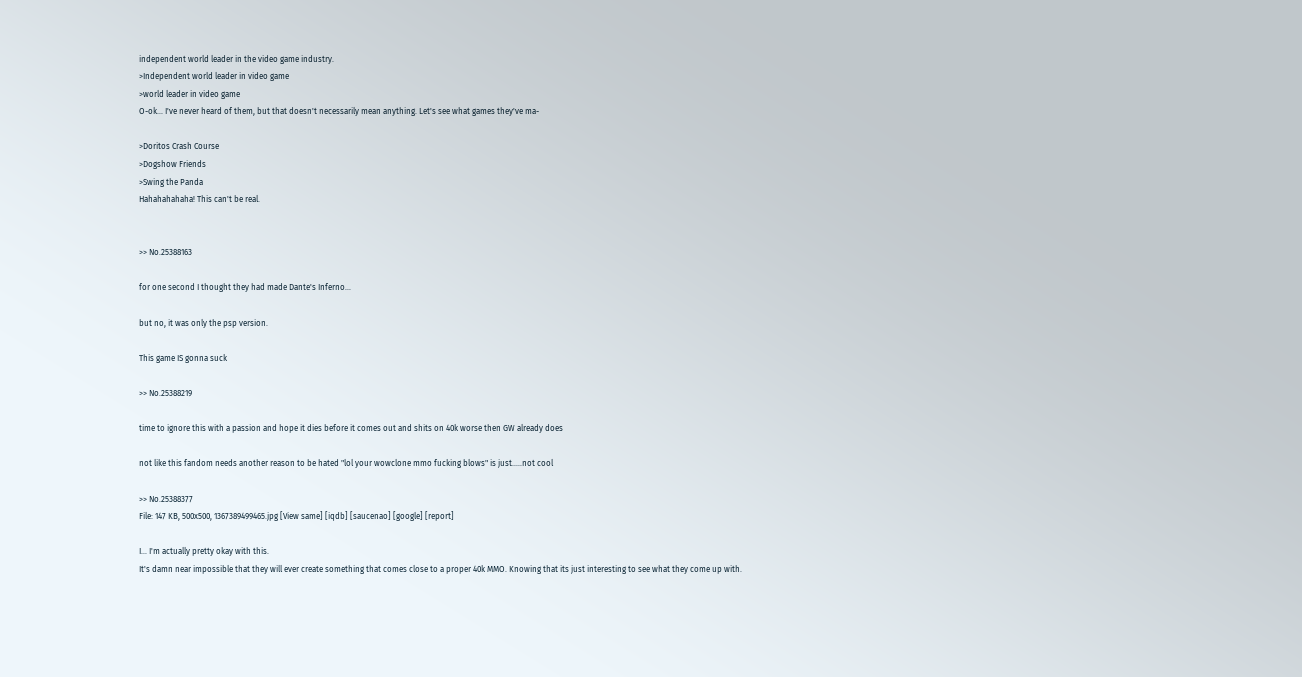independent world leader in the video game industry.
>Independent world leader in video game
>world leader in video game
O-ok... I've never heard of them, but that doesn't necessarily mean anything. Let's see what games they've ma-

>Doritos Crash Course
>Dogshow Friends
>Swing the Panda
Hahahahahaha! This can't be real.


>> No.25388163

for one second I thought they had made Dante's Inferno...

but no, it was only the psp version.

This game IS gonna suck

>> No.25388219

time to ignore this with a passion and hope it dies before it comes out and shits on 40k worse then GW already does

not like this fandom needs another reason to be hated "lol your wowclone mmo fucking blows" is just.....not cool

>> No.25388377
File: 147 KB, 500x500, 1367389499465.jpg [View same] [iqdb] [saucenao] [google] [report]

I... I'm actually pretty okay with this.
It's damn near impossible that they will ever create something that comes close to a proper 40k MMO. Knowing that its just interesting to see what they come up with.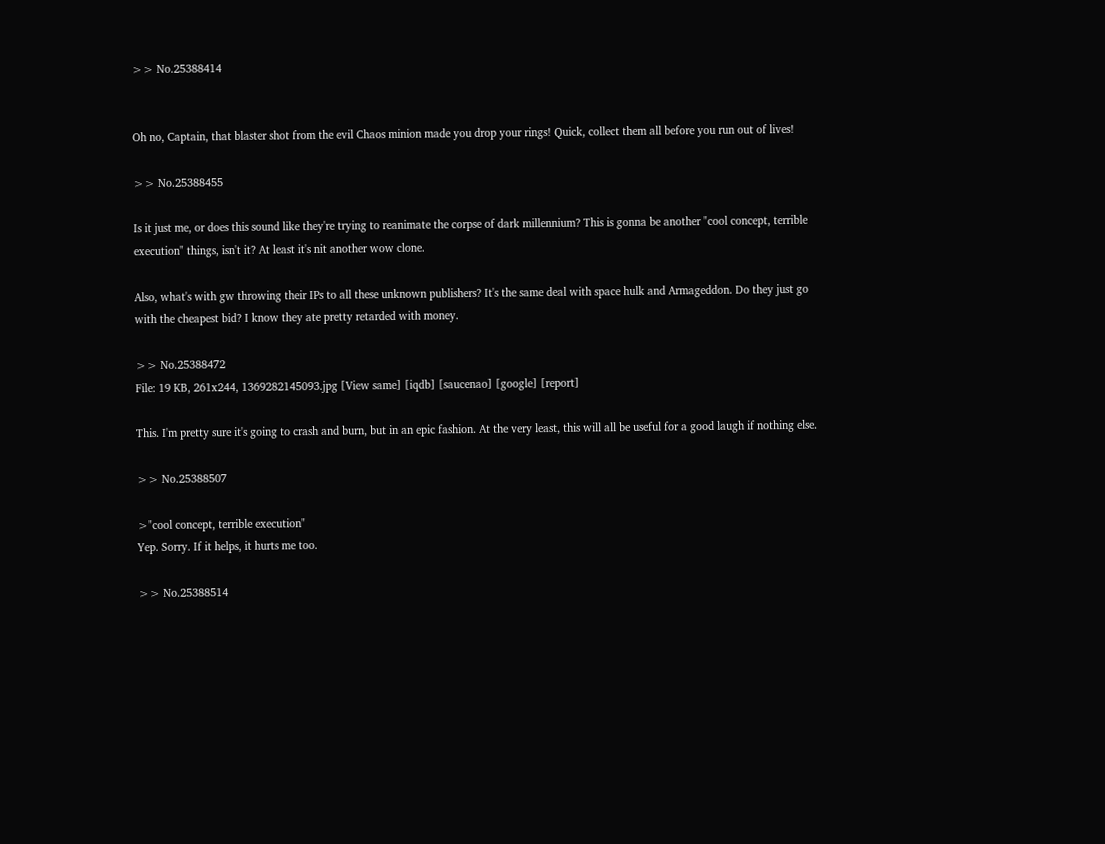>> No.25388414


Oh no, Captain, that blaster shot from the evil Chaos minion made you drop your rings! Quick, collect them all before you run out of lives!

>> No.25388455

Is it just me, or does this sound like they're trying to reanimate the corpse of dark millennium? This is gonna be another "cool concept, terrible execution" things, isn't it? At least it's nit another wow clone.

Also, what's with gw throwing their IPs to all these unknown publishers? It's the same deal with space hulk and Armageddon. Do they just go with the cheapest bid? I know they ate pretty retarded with money.

>> No.25388472
File: 19 KB, 261x244, 1369282145093.jpg [View same] [iqdb] [saucenao] [google] [report]

This. I'm pretty sure it's going to crash and burn, but in an epic fashion. At the very least, this will all be useful for a good laugh if nothing else.

>> No.25388507

>"cool concept, terrible execution"
Yep. Sorry. If it helps, it hurts me too.

>> No.25388514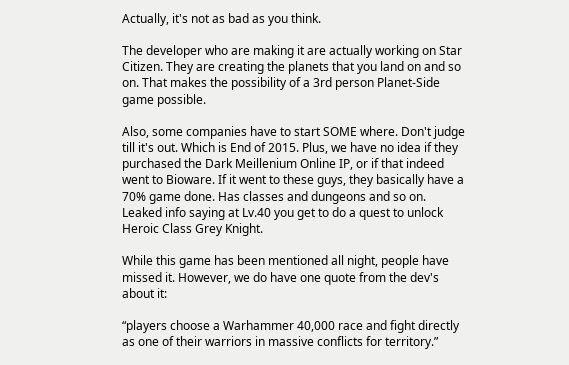Actually, it's not as bad as you think.

The developer who are making it are actually working on Star Citizen. They are creating the planets that you land on and so on. That makes the possibility of a 3rd person Planet-Side game possible.

Also, some companies have to start SOME where. Don't judge till it's out. Which is End of 2015. Plus, we have no idea if they purchased the Dark Meillenium Online IP, or if that indeed went to Bioware. If it went to these guys, they basically have a 70% game done. Has classes and dungeons and so on. Leaked info saying at Lv.40 you get to do a quest to unlock Heroic Class Grey Knight.

While this game has been mentioned all night, people have missed it. However, we do have one quote from the dev's about it:

“players choose a Warhammer 40,000 race and fight directly as one of their warriors in massive conflicts for territory.”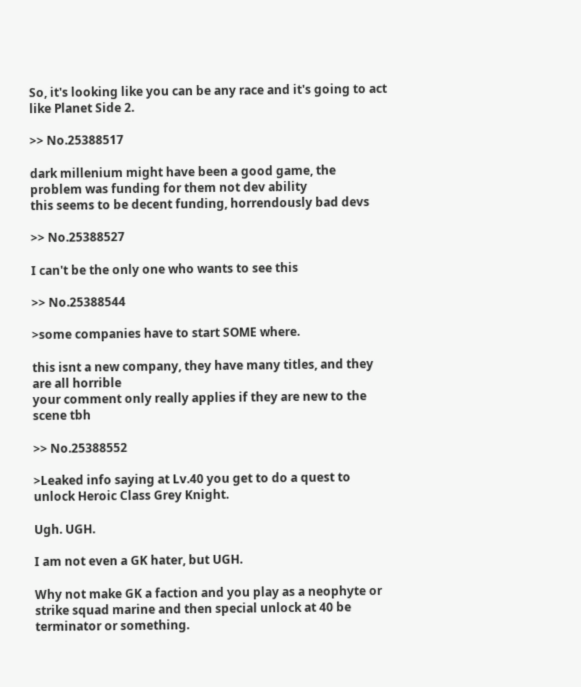So, it's looking like you can be any race and it's going to act like Planet Side 2.

>> No.25388517

dark millenium might have been a good game, the problem was funding for them not dev ability
this seems to be decent funding, horrendously bad devs

>> No.25388527

I can't be the only one who wants to see this

>> No.25388544

>some companies have to start SOME where.

this isnt a new company, they have many titles, and they are all horrible
your comment only really applies if they are new to the scene tbh

>> No.25388552

>Leaked info saying at Lv.40 you get to do a quest to unlock Heroic Class Grey Knight.

Ugh. UGH.

I am not even a GK hater, but UGH.

Why not make GK a faction and you play as a neophyte or strike squad marine and then special unlock at 40 be terminator or something.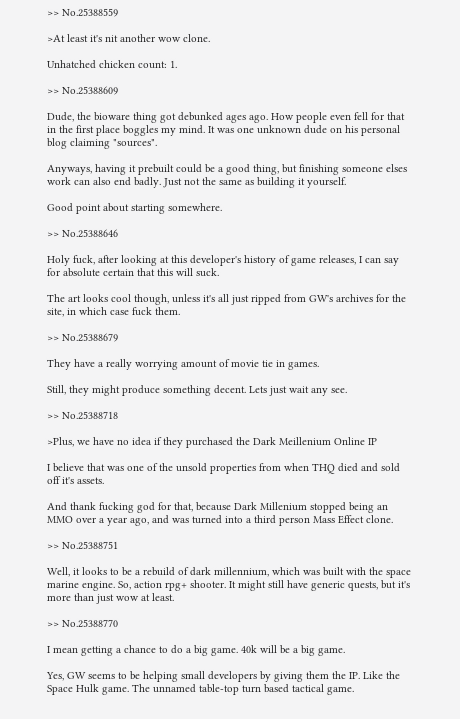>> No.25388559

>At least it's nit another wow clone.

Unhatched chicken count: 1.

>> No.25388609

Dude, the bioware thing got debunked ages ago. How people even fell for that in the first place boggles my mind. It was one unknown dude on his personal blog claiming "sources".

Anyways, having it prebuilt could be a good thing, but finishing someone elses work can also end badly. Just not the same as building it yourself.

Good point about starting somewhere.

>> No.25388646

Holy fuck, after looking at this developer's history of game releases, I can say for absolute certain that this will suck.

The art looks cool though, unless it's all just ripped from GW's archives for the site, in which case fuck them.

>> No.25388679

They have a really worrying amount of movie tie in games.

Still, they might produce something decent. Lets just wait any see.

>> No.25388718

>Plus, we have no idea if they purchased the Dark Meillenium Online IP

I believe that was one of the unsold properties from when THQ died and sold off it's assets.

And thank fucking god for that, because Dark Millenium stopped being an MMO over a year ago, and was turned into a third person Mass Effect clone.

>> No.25388751

Well, it looks to be a rebuild of dark millennium, which was built with the space marine engine. So, action rpg+ shooter. It might still have generic quests, but it's more than just wow at least.

>> No.25388770

I mean getting a chance to do a big game. 40k will be a big game.

Yes, GW seems to be helping small developers by giving them the IP. Like the Space Hulk game. The unnamed table-top turn based tactical game.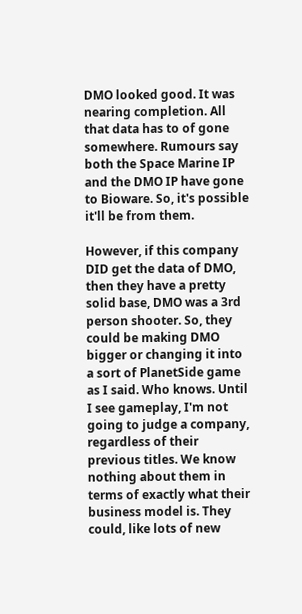DMO looked good. It was nearing completion. All that data has to of gone somewhere. Rumours say both the Space Marine IP and the DMO IP have gone to Bioware. So, it's possible it'll be from them.

However, if this company DID get the data of DMO, then they have a pretty solid base, DMO was a 3rd person shooter. So, they could be making DMO bigger or changing it into a sort of PlanetSide game as I said. Who knows. Until I see gameplay, I'm not going to judge a company, regardless of their previous titles. We know nothing about them in terms of exactly what their business model is. They could, like lots of new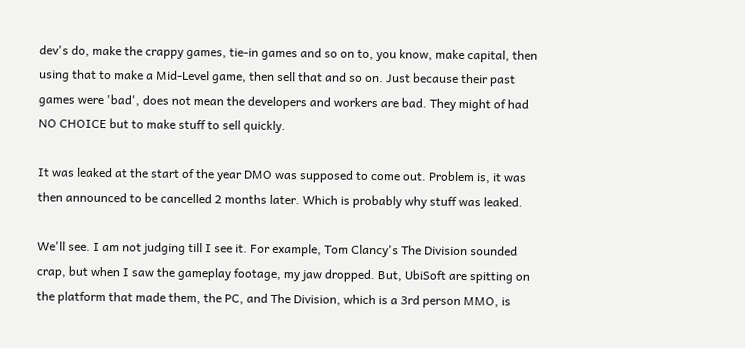dev's do, make the crappy games, tie-in games and so on to, you know, make capital, then using that to make a Mid-Level game, then sell that and so on. Just because their past games were 'bad', does not mean the developers and workers are bad. They might of had NO CHOICE but to make stuff to sell quickly.

It was leaked at the start of the year DMO was supposed to come out. Problem is, it was then announced to be cancelled 2 months later. Which is probably why stuff was leaked.

We'll see. I am not judging till I see it. For example, Tom Clancy's The Division sounded crap, but when I saw the gameplay footage, my jaw dropped. But, UbiSoft are spitting on the platform that made them, the PC, and The Division, which is a 3rd person MMO, is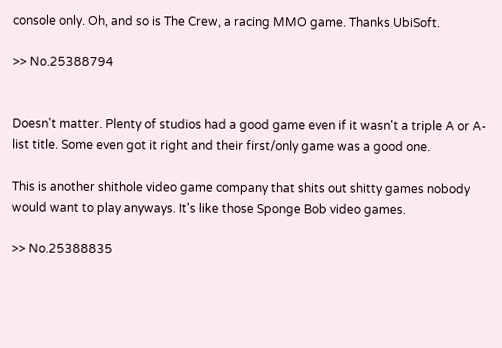console only. Oh, and so is The Crew, a racing MMO game. Thanks UbiSoft.

>> No.25388794


Doesn't matter. Plenty of studios had a good game even if it wasn't a triple A or A-list title. Some even got it right and their first/only game was a good one.

This is another shithole video game company that shits out shitty games nobody would want to play anyways. It's like those Sponge Bob video games.

>> No.25388835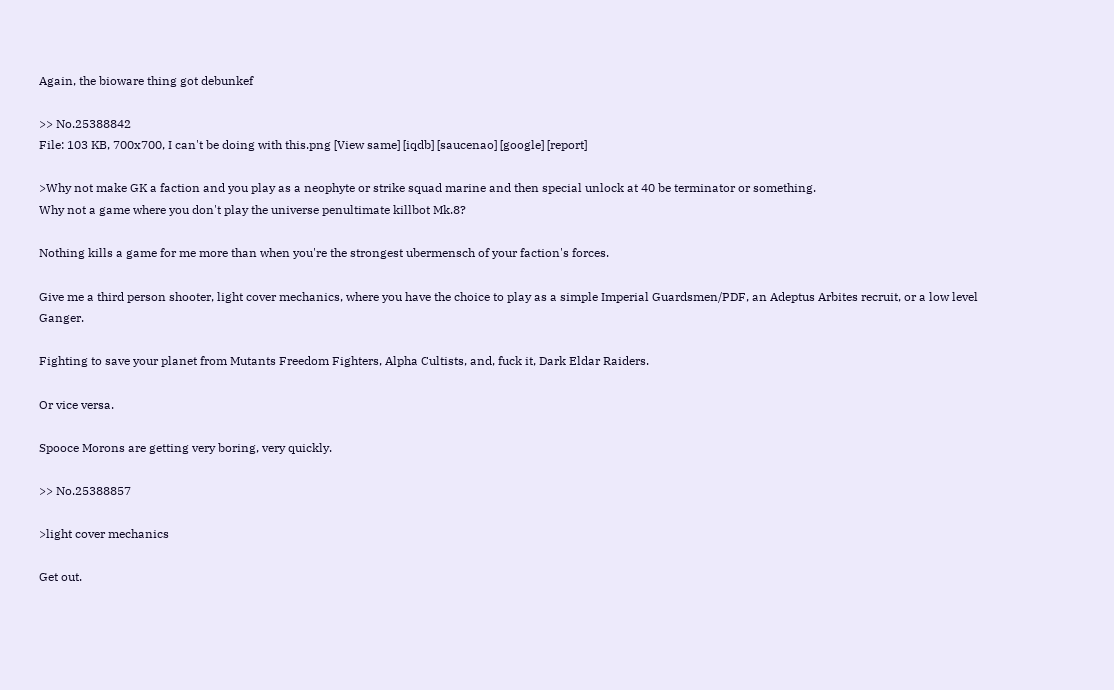Again, the bioware thing got debunkef

>> No.25388842
File: 103 KB, 700x700, I can't be doing with this.png [View same] [iqdb] [saucenao] [google] [report]

>Why not make GK a faction and you play as a neophyte or strike squad marine and then special unlock at 40 be terminator or something.
Why not a game where you don't play the universe penultimate killbot Mk.8?

Nothing kills a game for me more than when you're the strongest ubermensch of your faction's forces.

Give me a third person shooter, light cover mechanics, where you have the choice to play as a simple Imperial Guardsmen/PDF, an Adeptus Arbites recruit, or a low level Ganger.

Fighting to save your planet from Mutants Freedom Fighters, Alpha Cultists, and, fuck it, Dark Eldar Raiders.

Or vice versa.

Spooce Morons are getting very boring, very quickly.

>> No.25388857

>light cover mechanics

Get out.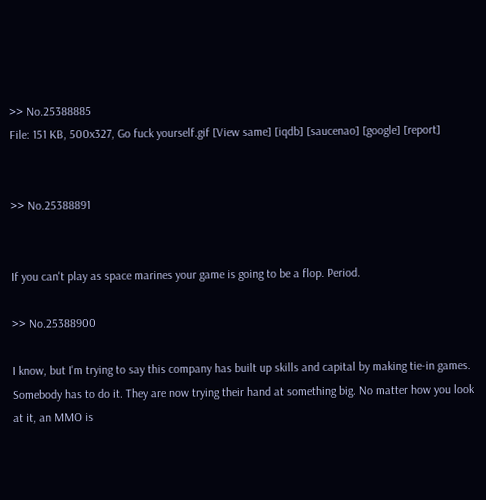>> No.25388885
File: 151 KB, 500x327, Go fuck yourself.gif [View same] [iqdb] [saucenao] [google] [report]


>> No.25388891


If you can't play as space marines your game is going to be a flop. Period.

>> No.25388900

I know, but I'm trying to say this company has built up skills and capital by making tie-in games. Somebody has to do it. They are now trying their hand at something big. No matter how you look at it, an MMO is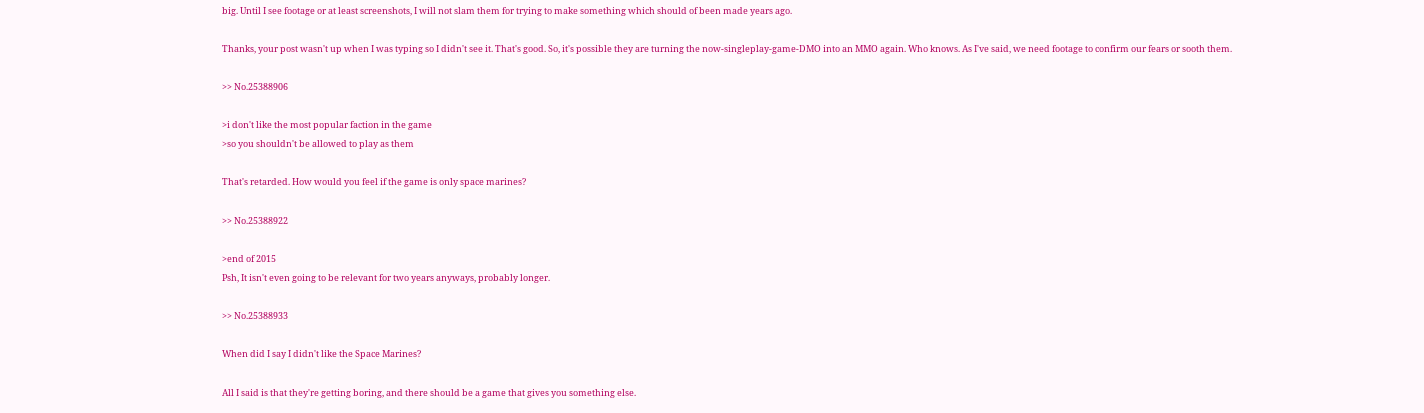big. Until I see footage or at least screenshots, I will not slam them for trying to make something which should of been made years ago.

Thanks, your post wasn't up when I was typing so I didn't see it. That's good. So, it's possible they are turning the now-singleplay-game-DMO into an MMO again. Who knows. As I've said, we need footage to confirm our fears or sooth them.

>> No.25388906

>i don't like the most popular faction in the game
>so you shouldn't be allowed to play as them

That's retarded. How would you feel if the game is only space marines?

>> No.25388922

>end of 2015
Psh, It isn't even going to be relevant for two years anyways, probably longer.

>> No.25388933

When did I say I didn't like the Space Marines?

All I said is that they're getting boring, and there should be a game that gives you something else.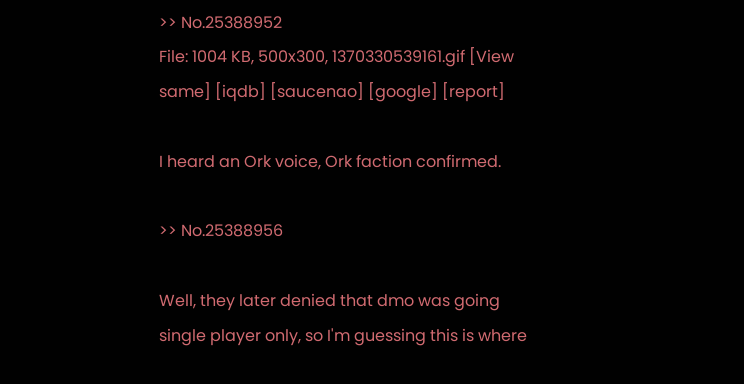>> No.25388952
File: 1004 KB, 500x300, 1370330539161.gif [View same] [iqdb] [saucenao] [google] [report]

I heard an Ork voice, Ork faction confirmed.

>> No.25388956

Well, they later denied that dmo was going single player only, so I'm guessing this is where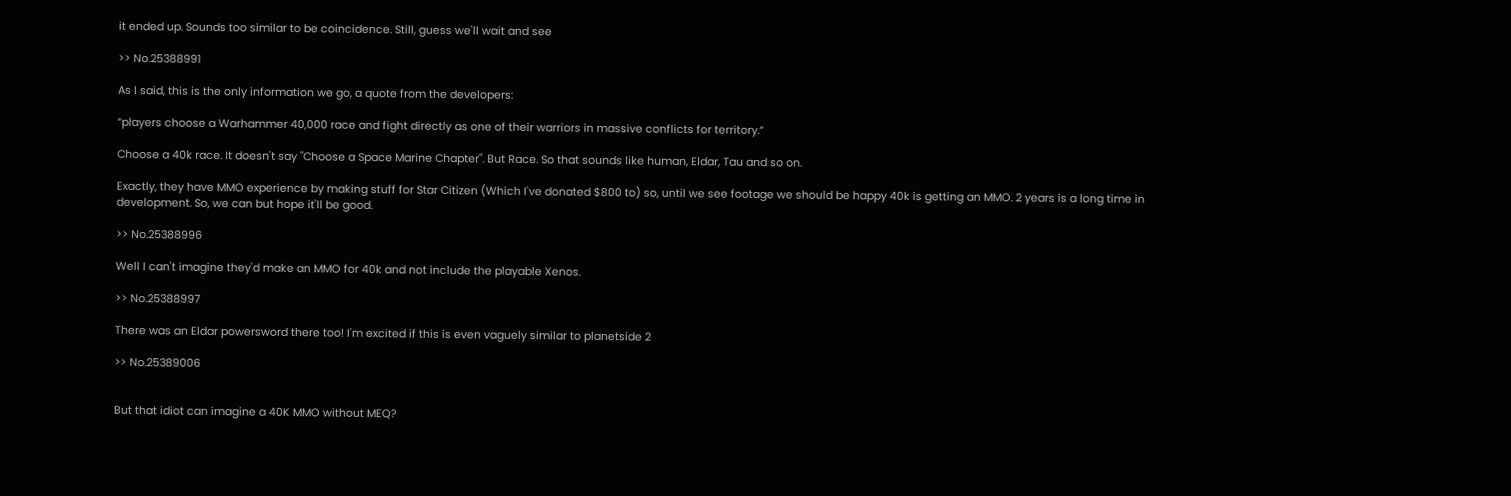it ended up. Sounds too similar to be coincidence. Still, guess we'll wait and see

>> No.25388991

As I said, this is the only information we go, a quote from the developers:

“players choose a Warhammer 40,000 race and fight directly as one of their warriors in massive conflicts for territory.”

Choose a 40k race. It doesn't say "Choose a Space Marine Chapter". But Race. So that sounds like human, Eldar, Tau and so on.

Exactly, they have MMO experience by making stuff for Star Citizen (Which I've donated $800 to) so, until we see footage we should be happy 40k is getting an MMO. 2 years is a long time in development. So, we can but hope it'll be good.

>> No.25388996

Well I can't imagine they'd make an MMO for 40k and not include the playable Xenos.

>> No.25388997

There was an Eldar powersword there too! I'm excited if this is even vaguely similar to planetside 2

>> No.25389006


But that idiot can imagine a 40K MMO without MEQ?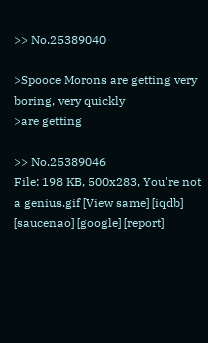>> No.25389040

>Spooce Morons are getting very boring, very quickly
>are getting

>> No.25389046
File: 198 KB, 500x283, You're not a genius.gif [View same] [iqdb] [saucenao] [google] [report]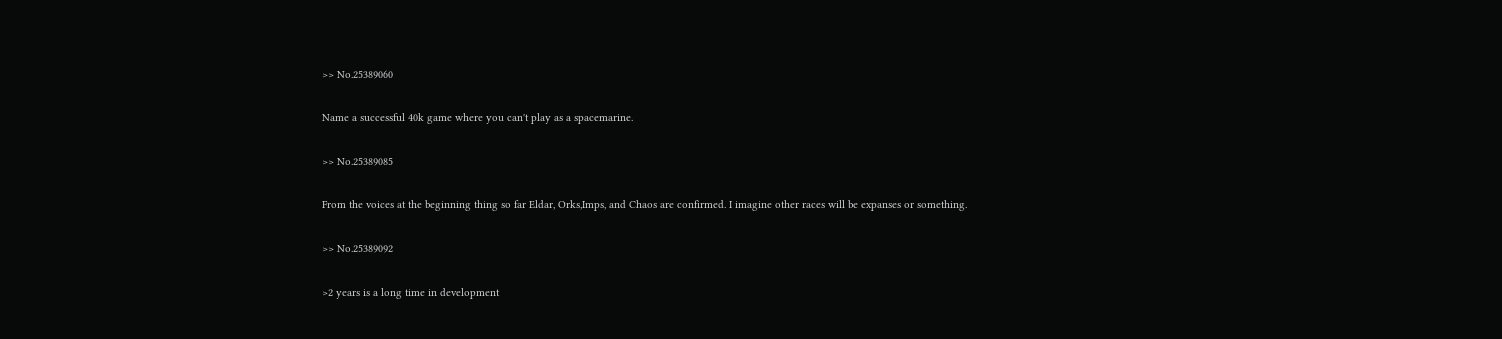>> No.25389060

Name a successful 40k game where you can't play as a spacemarine.

>> No.25389085

From the voices at the beginning thing so far Eldar, Orks,Imps, and Chaos are confirmed. I imagine other races will be expanses or something.

>> No.25389092

>2 years is a long time in development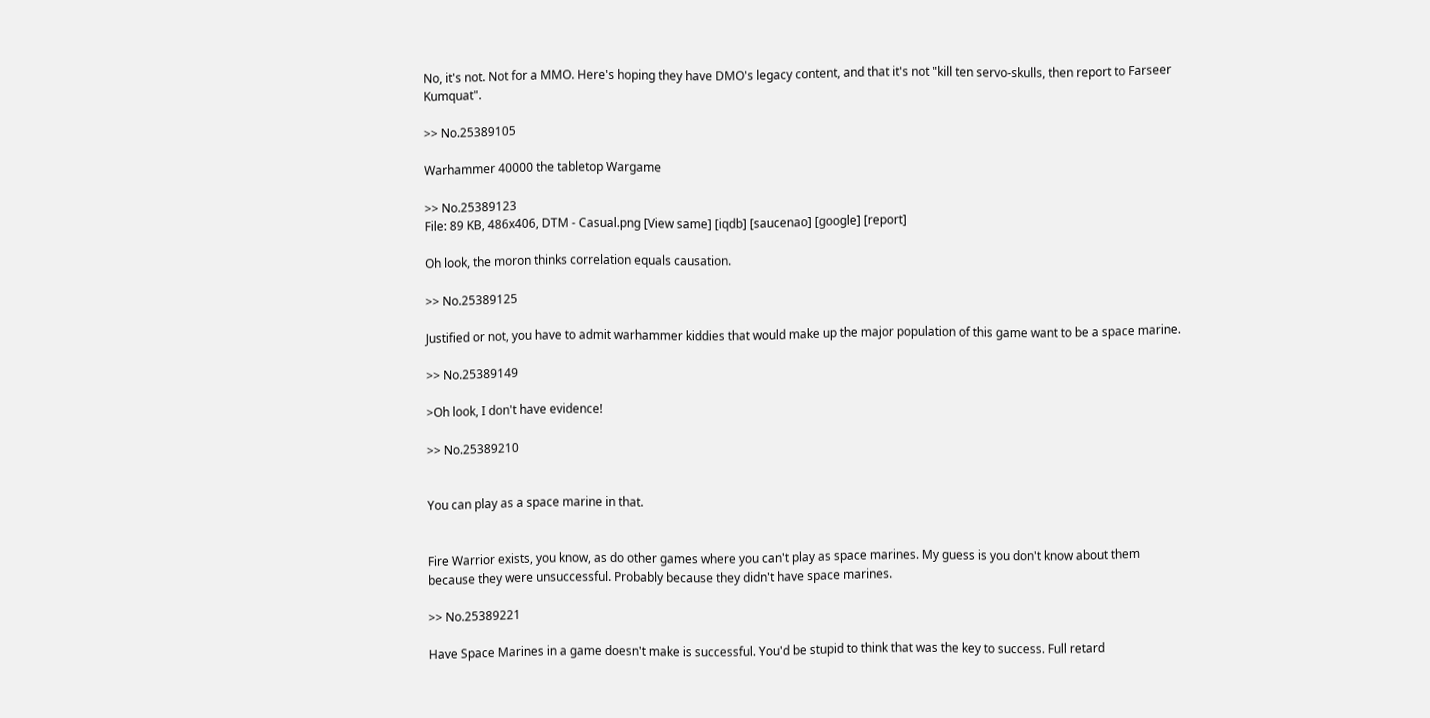No, it's not. Not for a MMO. Here's hoping they have DMO's legacy content, and that it's not "kill ten servo-skulls, then report to Farseer Kumquat".

>> No.25389105

Warhammer 40000 the tabletop Wargame

>> No.25389123
File: 89 KB, 486x406, DTM - Casual.png [View same] [iqdb] [saucenao] [google] [report]

Oh look, the moron thinks correlation equals causation.

>> No.25389125

Justified or not, you have to admit warhammer kiddies that would make up the major population of this game want to be a space marine.

>> No.25389149

>Oh look, I don't have evidence!

>> No.25389210


You can play as a space marine in that.


Fire Warrior exists, you know, as do other games where you can't play as space marines. My guess is you don't know about them because they were unsuccessful. Probably because they didn't have space marines.

>> No.25389221

Have Space Marines in a game doesn't make is successful. You'd be stupid to think that was the key to success. Full retard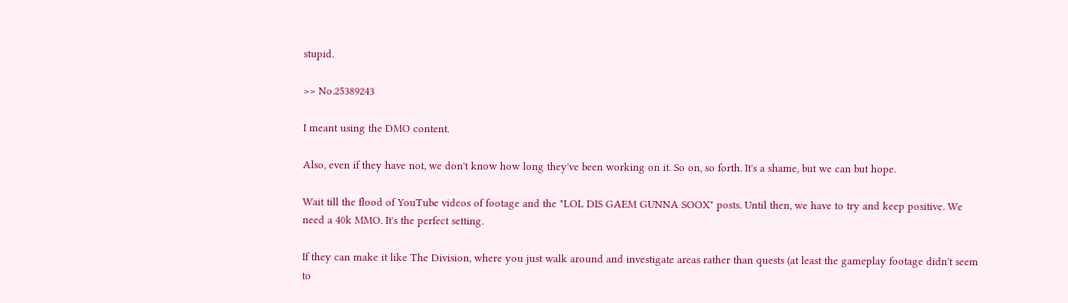stupid.

>> No.25389243

I meant using the DMO content.

Also, even if they have not, we don't know how long they've been working on it. So on, so forth. It's a shame, but we can but hope.

Wait till the flood of YouTube videos of footage and the "LOL DIS GAEM GUNNA SOOX" posts. Until then, we have to try and keep positive. We need a 40k MMO. It's the perfect setting.

If they can make it like The Division, where you just walk around and investigate areas rather than quests (at least the gameplay footage didn't seem to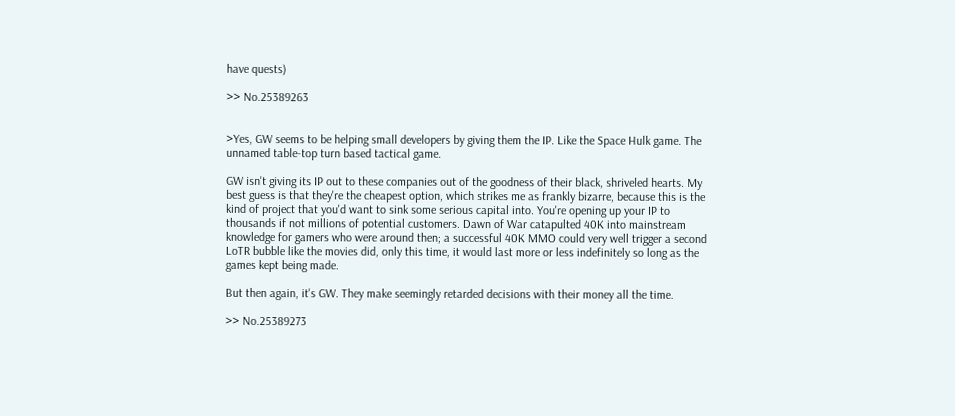have quests)

>> No.25389263


>Yes, GW seems to be helping small developers by giving them the IP. Like the Space Hulk game. The unnamed table-top turn based tactical game.

GW isn't giving its IP out to these companies out of the goodness of their black, shriveled hearts. My best guess is that they're the cheapest option, which strikes me as frankly bizarre, because this is the kind of project that you'd want to sink some serious capital into. You're opening up your IP to thousands if not millions of potential customers. Dawn of War catapulted 40K into mainstream knowledge for gamers who were around then; a successful 40K MMO could very well trigger a second LoTR bubble like the movies did, only this time, it would last more or less indefinitely so long as the games kept being made.

But then again, it's GW. They make seemingly retarded decisions with their money all the time.

>> No.25389273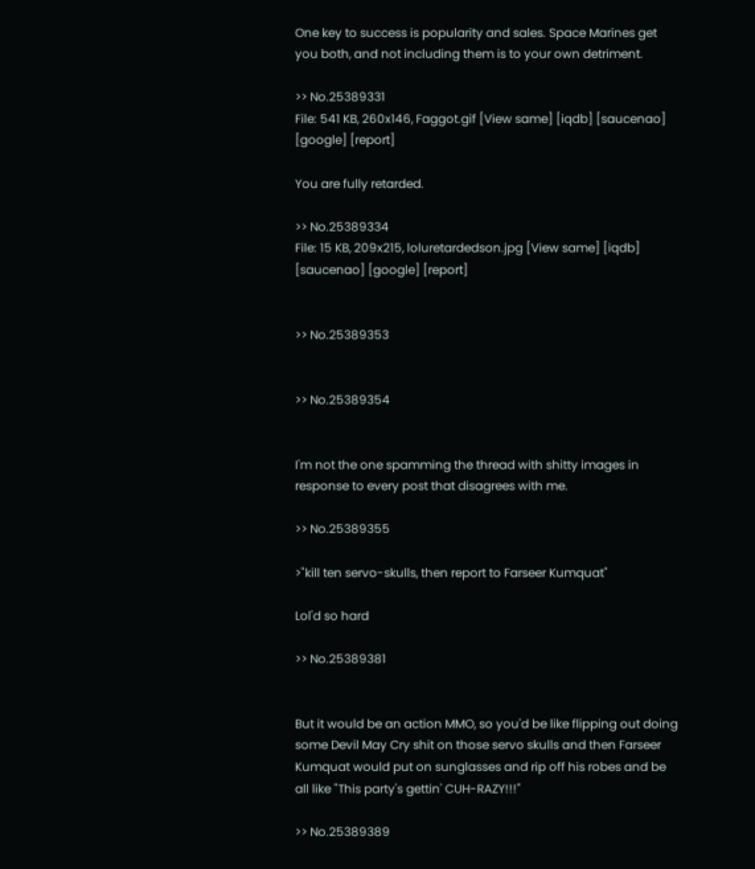One key to success is popularity and sales. Space Marines get you both, and not including them is to your own detriment.

>> No.25389331
File: 541 KB, 260x146, Faggot.gif [View same] [iqdb] [saucenao] [google] [report]

You are fully retarded.

>> No.25389334
File: 15 KB, 209x215, loluretardedson.jpg [View same] [iqdb] [saucenao] [google] [report]


>> No.25389353


>> No.25389354


I'm not the one spamming the thread with shitty images in response to every post that disagrees with me.

>> No.25389355

>"kill ten servo-skulls, then report to Farseer Kumquat"

Lol'd so hard

>> No.25389381


But it would be an action MMO, so you'd be like flipping out doing some Devil May Cry shit on those servo skulls and then Farseer Kumquat would put on sunglasses and rip off his robes and be all like "This party's gettin' CUH-RAZY!!!"

>> No.25389389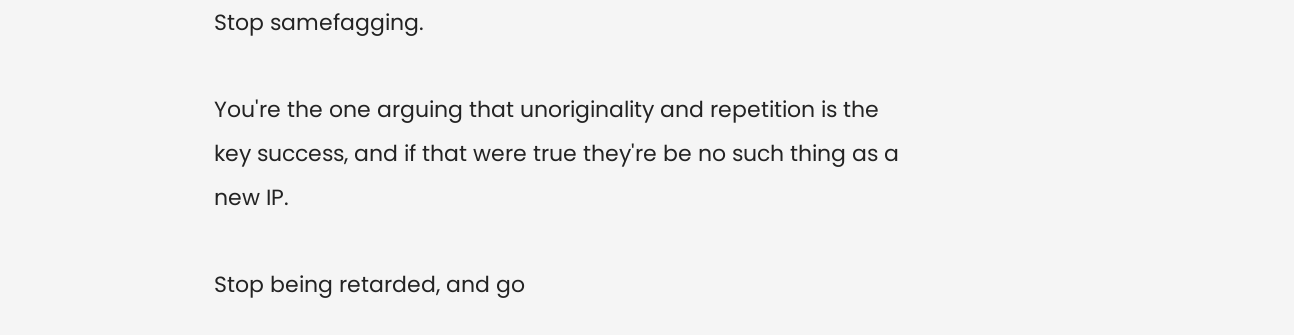Stop samefagging.

You're the one arguing that unoriginality and repetition is the key success, and if that were true they're be no such thing as a new IP.

Stop being retarded, and go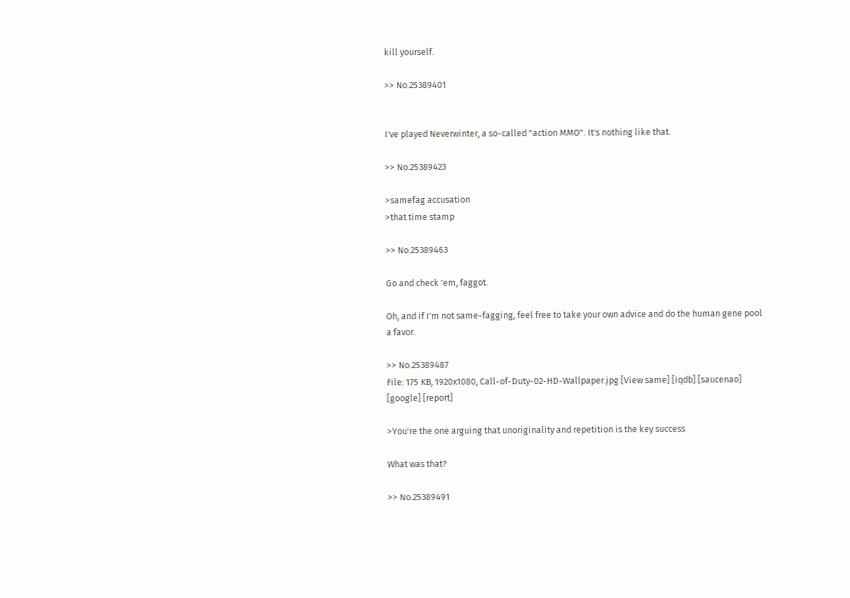kill yourself.

>> No.25389401


I've played Neverwinter, a so-called "action MMO". It's nothing like that.

>> No.25389423

>samefag accusation
>that time stamp

>> No.25389463

Go and check 'em, faggot.

Oh, and if I'm not same-fagging, feel free to take your own advice and do the human gene pool a favor.

>> No.25389487
File: 175 KB, 1920x1080, Call-of-Duty-02-HD-Wallpaper.jpg [View same] [iqdb] [saucenao] [google] [report]

>You're the one arguing that unoriginality and repetition is the key success

What was that?

>> No.25389491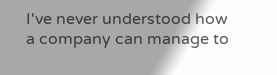I've never understood how a company can manage to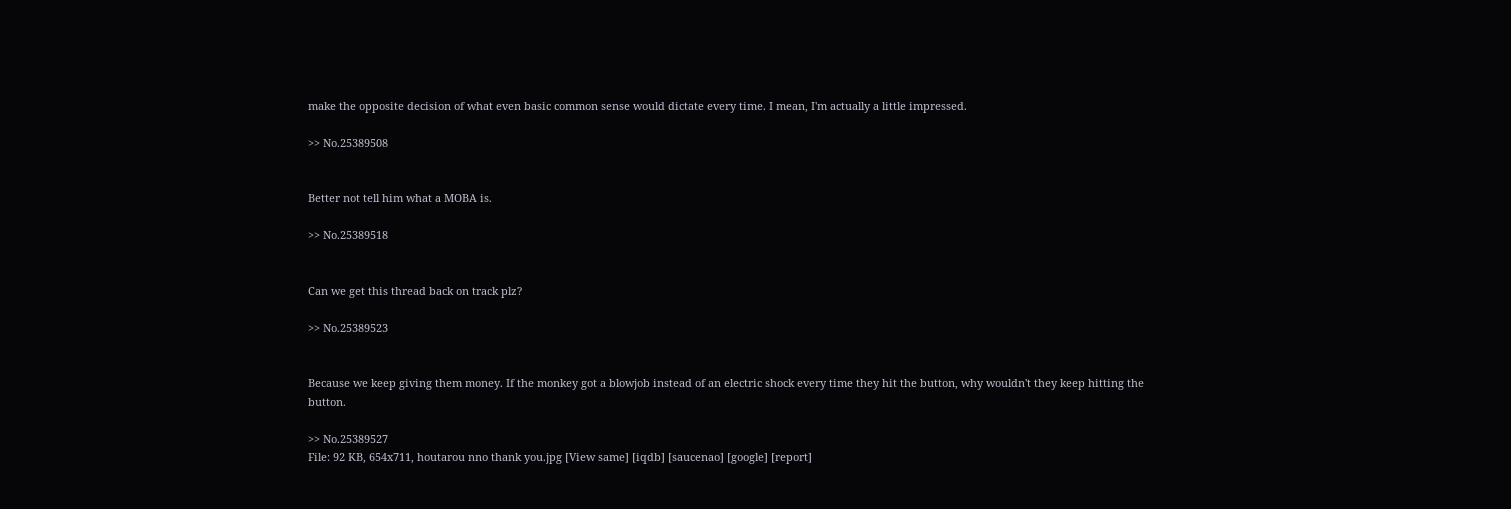make the opposite decision of what even basic common sense would dictate every time. I mean, I'm actually a little impressed.

>> No.25389508


Better not tell him what a MOBA is.

>> No.25389518


Can we get this thread back on track plz?

>> No.25389523


Because we keep giving them money. If the monkey got a blowjob instead of an electric shock every time they hit the button, why wouldn't they keep hitting the button.

>> No.25389527
File: 92 KB, 654x711, houtarou nno thank you.jpg [View same] [iqdb] [saucenao] [google] [report]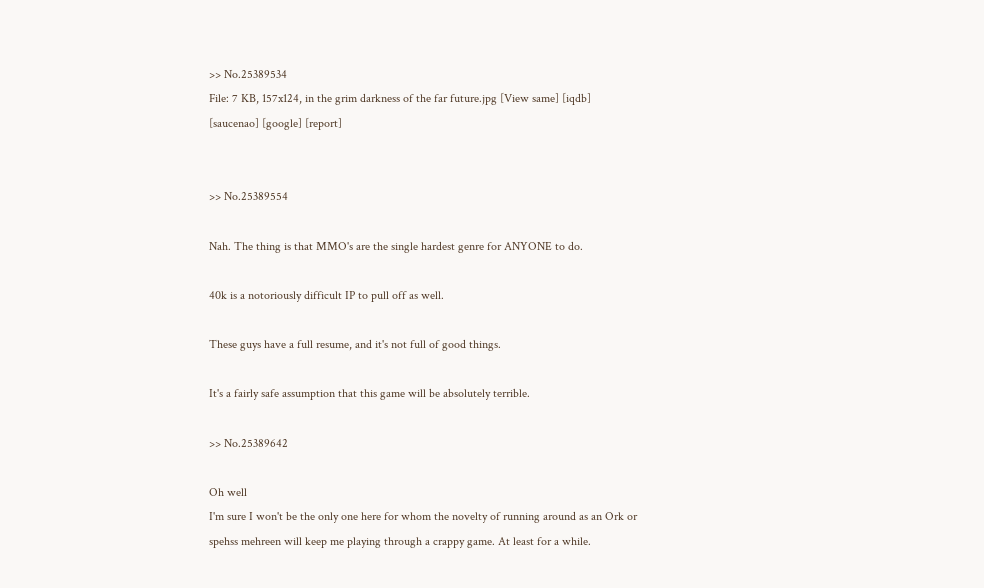>> No.25389534
File: 7 KB, 157x124, in the grim darkness of the far future.jpg [View same] [iqdb] [saucenao] [google] [report]


>> No.25389554

Nah. The thing is that MMO's are the single hardest genre for ANYONE to do.

40k is a notoriously difficult IP to pull off as well.

These guys have a full resume, and it's not full of good things.

It's a fairly safe assumption that this game will be absolutely terrible.

>> No.25389642

Oh well
I'm sure I won't be the only one here for whom the novelty of running around as an Ork or spehss mehreen will keep me playing through a crappy game. At least for a while.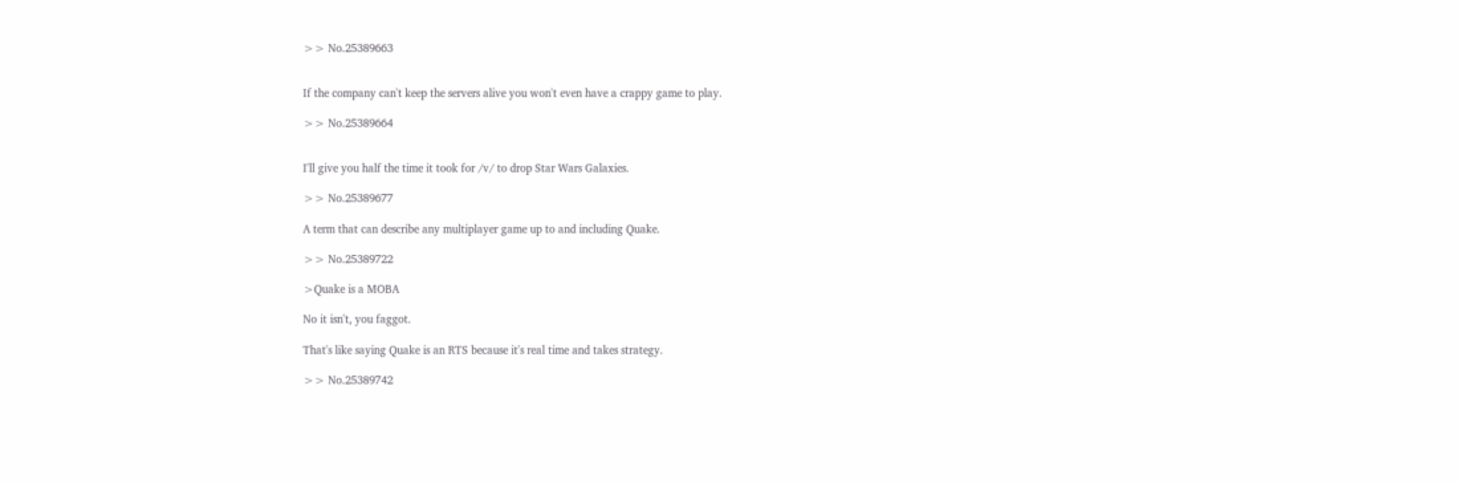>> No.25389663


If the company can't keep the servers alive you won't even have a crappy game to play.

>> No.25389664


I'll give you half the time it took for /v/ to drop Star Wars Galaxies.

>> No.25389677

A term that can describe any multiplayer game up to and including Quake.

>> No.25389722

>Quake is a MOBA

No it isn't, you faggot.

That's like saying Quake is an RTS because it's real time and takes strategy.

>> No.25389742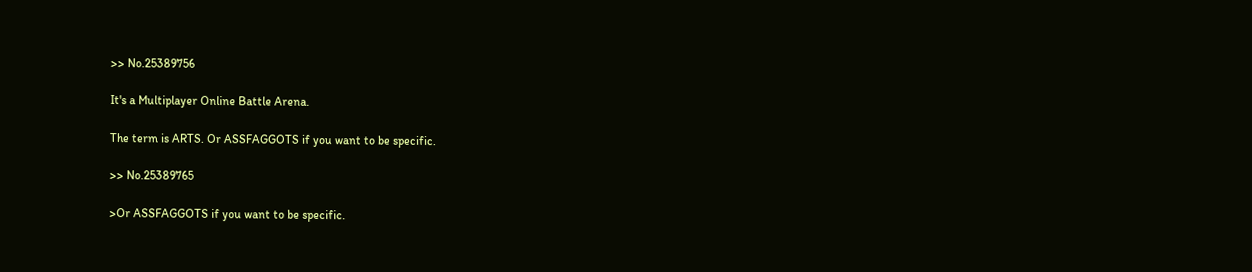>> No.25389756

It's a Multiplayer Online Battle Arena.

The term is ARTS. Or ASSFAGGOTS if you want to be specific.

>> No.25389765

>Or ASSFAGGOTS if you want to be specific.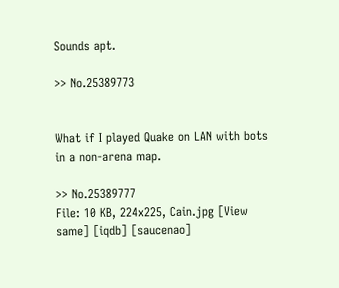Sounds apt.

>> No.25389773


What if I played Quake on LAN with bots in a non-arena map.

>> No.25389777
File: 10 KB, 224x225, Cain.jpg [View same] [iqdb] [saucenao]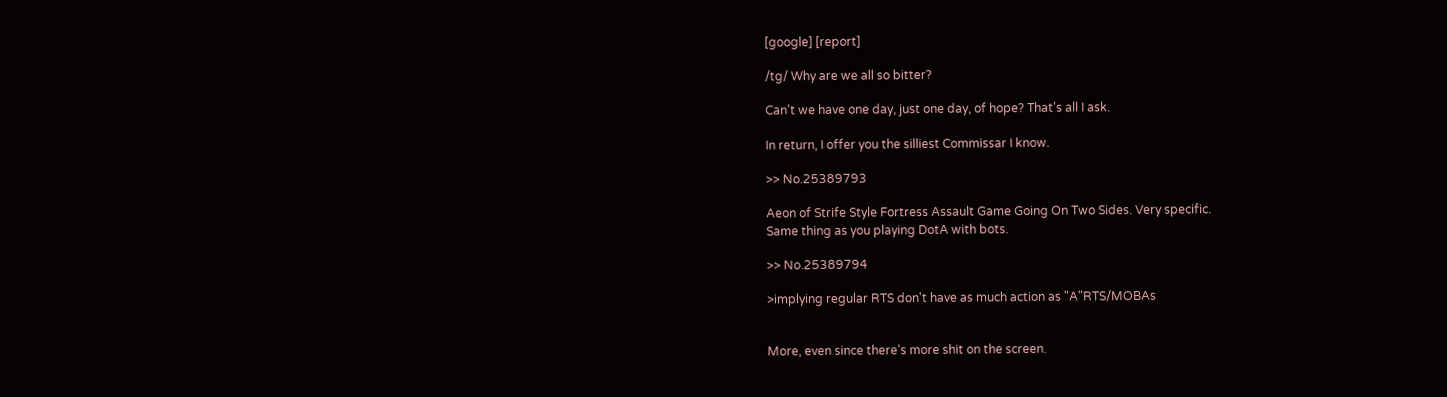[google] [report]

/tg/ Why are we all so bitter?

Can't we have one day, just one day, of hope? That's all I ask.

In return, I offer you the silliest Commissar I know.

>> No.25389793

Aeon of Strife Style Fortress Assault Game Going On Two Sides. Very specific.
Same thing as you playing DotA with bots.

>> No.25389794

>implying regular RTS don't have as much action as "A"RTS/MOBAs


More, even since there's more shit on the screen.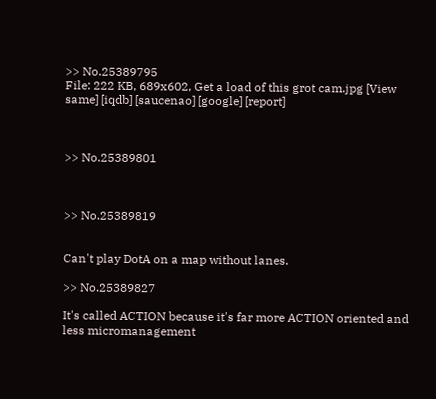>> No.25389795
File: 222 KB, 689x602, Get a load of this grot cam.jpg [View same] [iqdb] [saucenao] [google] [report]



>> No.25389801



>> No.25389819


Can't play DotA on a map without lanes.

>> No.25389827

It's called ACTION because it's far more ACTION oriented and less micromanagement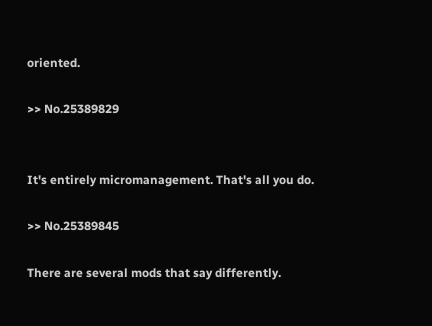oriented.

>> No.25389829


It's entirely micromanagement. That's all you do.

>> No.25389845

There are several mods that say differently.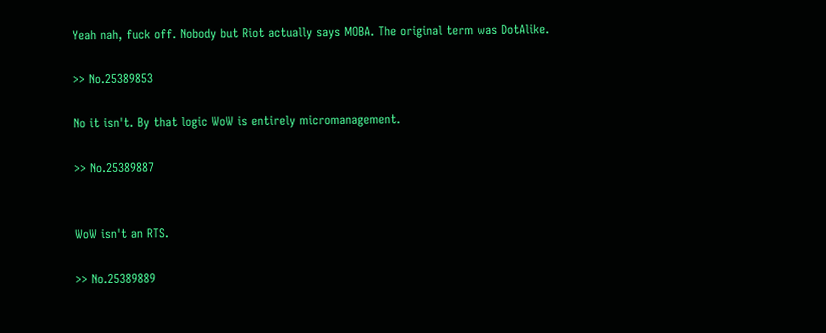Yeah nah, fuck off. Nobody but Riot actually says MOBA. The original term was DotAlike.

>> No.25389853

No it isn't. By that logic WoW is entirely micromanagement.

>> No.25389887


WoW isn't an RTS.

>> No.25389889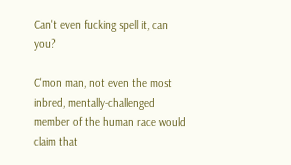Can't even fucking spell it, can you?

C'mon man, not even the most inbred, mentally-challenged member of the human race would claim that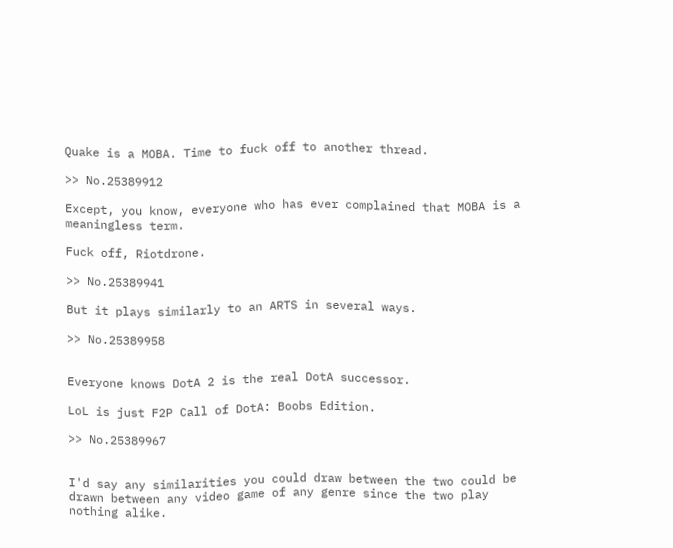Quake is a MOBA. Time to fuck off to another thread.

>> No.25389912

Except, you know, everyone who has ever complained that MOBA is a meaningless term.

Fuck off, Riotdrone.

>> No.25389941

But it plays similarly to an ARTS in several ways.

>> No.25389958


Everyone knows DotA 2 is the real DotA successor.

LoL is just F2P Call of DotA: Boobs Edition.

>> No.25389967


I'd say any similarities you could draw between the two could be drawn between any video game of any genre since the two play nothing alike.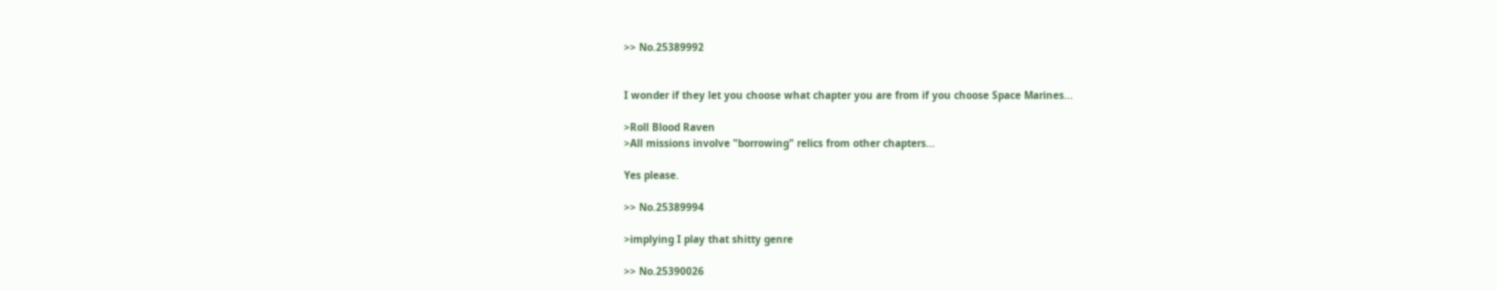>> No.25389992


I wonder if they let you choose what chapter you are from if you choose Space Marines...

>Roll Blood Raven
>All missions involve "borrowing" relics from other chapters...

Yes please.

>> No.25389994

>implying I play that shitty genre

>> No.25390026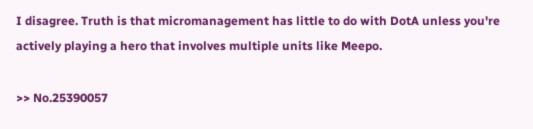I disagree. Truth is that micromanagement has little to do with DotA unless you're actively playing a hero that involves multiple units like Meepo.

>> No.25390057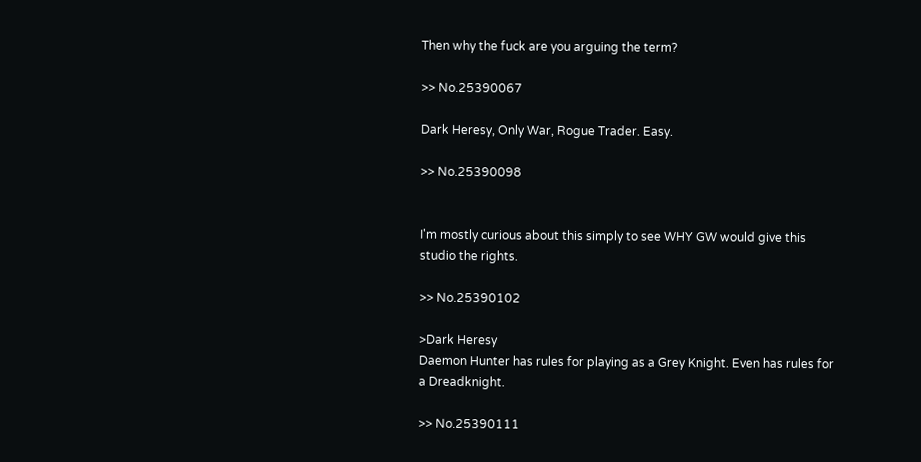Then why the fuck are you arguing the term?

>> No.25390067

Dark Heresy, Only War, Rogue Trader. Easy.

>> No.25390098


I'm mostly curious about this simply to see WHY GW would give this studio the rights.

>> No.25390102

>Dark Heresy
Daemon Hunter has rules for playing as a Grey Knight. Even has rules for a Dreadknight.

>> No.25390111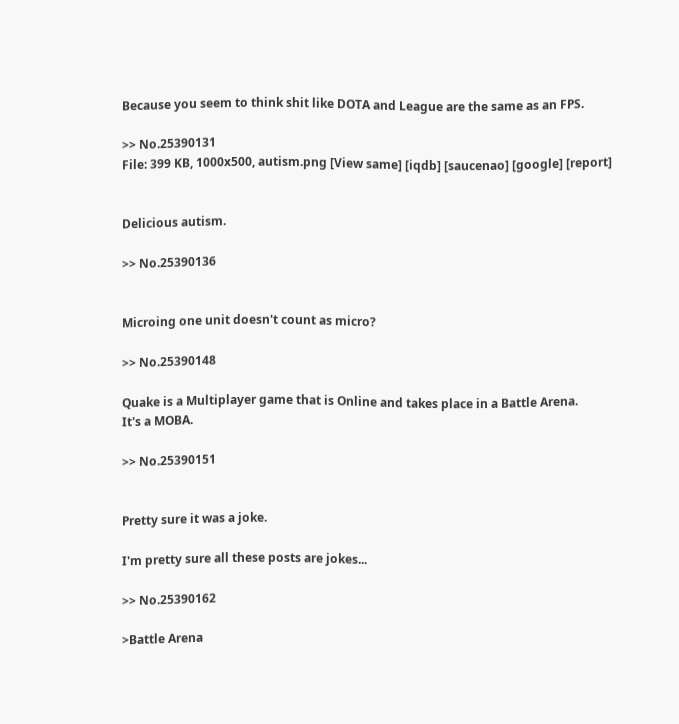Because you seem to think shit like DOTA and League are the same as an FPS.

>> No.25390131
File: 399 KB, 1000x500, autism.png [View same] [iqdb] [saucenao] [google] [report]


Delicious autism.

>> No.25390136


Microing one unit doesn't count as micro?

>> No.25390148

Quake is a Multiplayer game that is Online and takes place in a Battle Arena.
It's a MOBA.

>> No.25390151


Pretty sure it was a joke.

I'm pretty sure all these posts are jokes...

>> No.25390162

>Battle Arena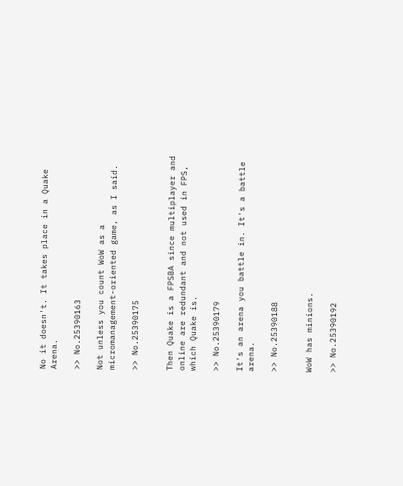No it doesn't. It takes place in a Quake Arena.

>> No.25390163

Not unless you count WoW as a micromanagement-oriented game, as I said.

>> No.25390175


Then Quake is a FPSBA since multiplayer and online are redundant and not used in FPS, which Quake is.

>> No.25390179

It's an arena you battle in. It's a battle arena.

>> No.25390188


WoW has minions.

>> No.25390192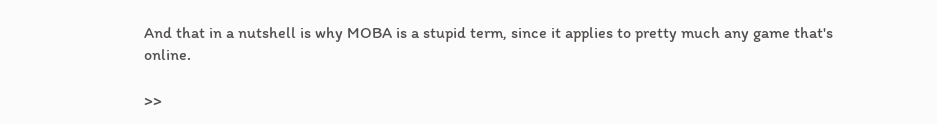And that in a nutshell is why MOBA is a stupid term, since it applies to pretty much any game that's online.

>>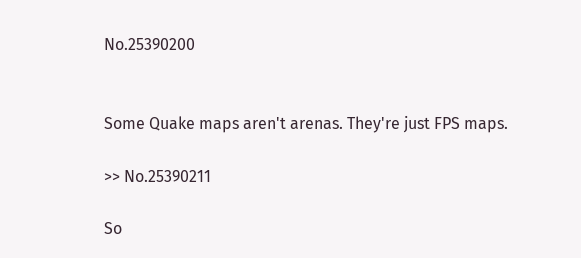No.25390200


Some Quake maps aren't arenas. They're just FPS maps.

>> No.25390211

So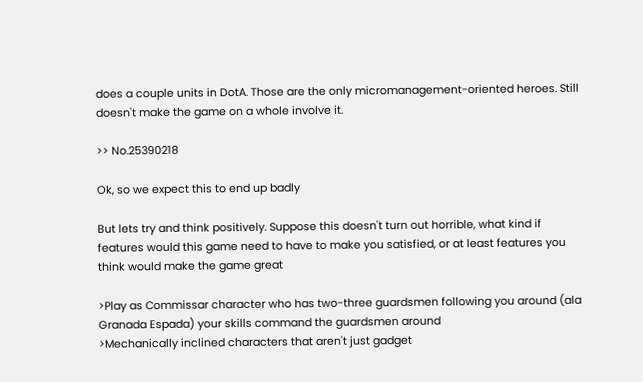does a couple units in DotA. Those are the only micromanagement-oriented heroes. Still doesn't make the game on a whole involve it.

>> No.25390218

Ok, so we expect this to end up badly

But lets try and think positively. Suppose this doesn't turn out horrible, what kind if features would this game need to have to make you satisfied, or at least features you think would make the game great

>Play as Commissar character who has two-three guardsmen following you around (ala Granada Espada) your skills command the guardsmen around
>Mechanically inclined characters that aren't just gadget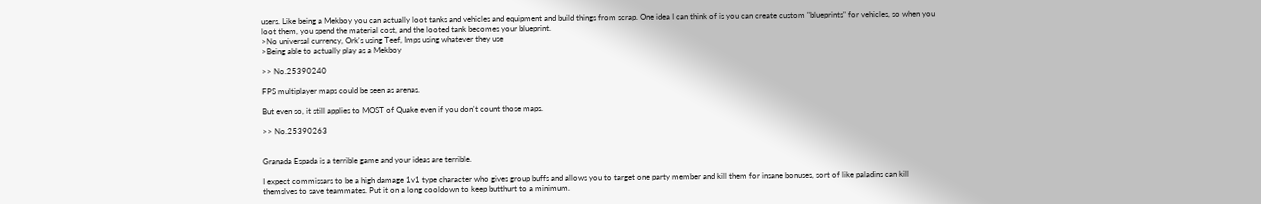users. Like being a Mekboy you can actually loot tanks and vehicles and equipment and build things from scrap. One idea I can think of is you can create custom "blueprints" for vehicles, so when you loot them, you spend the material cost, and the looted tank becomes your blueprint.
>No universal currency, Ork's using Teef, Imps using whatever they use
>Being able to actually play as a Mekboy

>> No.25390240

FPS multiplayer maps could be seen as arenas.

But even so, it still applies to MOST of Quake even if you don't count those maps.

>> No.25390263


Granada Espada is a terrible game and your ideas are terrible.

I expect commissars to be a high damage 1v1 type character who gives group buffs and allows you to target one party member and kill them for insane bonuses, sort of like paladins can kill themslves to save teammates. Put it on a long cooldown to keep butthurt to a minimum.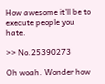How awesome it'll be to execute people you hate.

>> No.25390273

Oh woah. Wonder how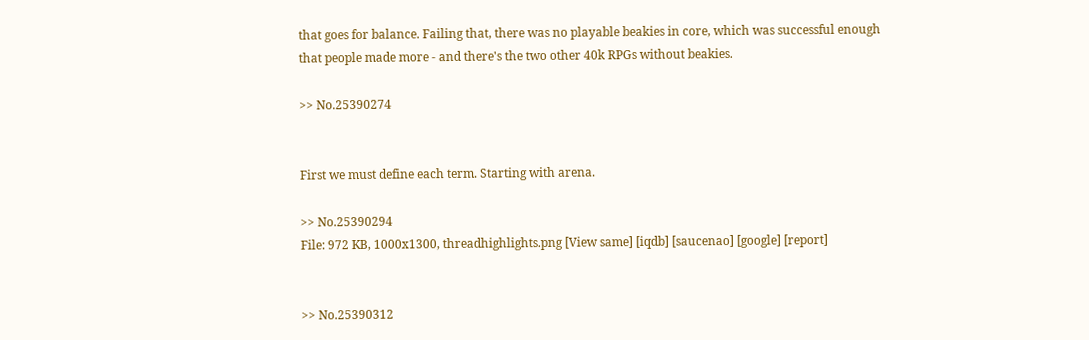that goes for balance. Failing that, there was no playable beakies in core, which was successful enough that people made more - and there's the two other 40k RPGs without beakies.

>> No.25390274


First we must define each term. Starting with arena.

>> No.25390294
File: 972 KB, 1000x1300, threadhighlights.png [View same] [iqdb] [saucenao] [google] [report]


>> No.25390312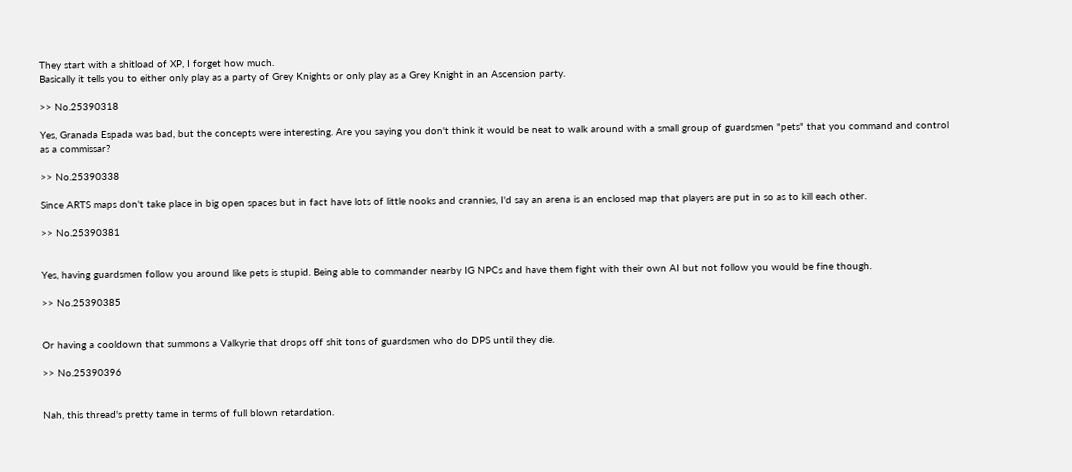They start with a shitload of XP, I forget how much.
Basically it tells you to either only play as a party of Grey Knights or only play as a Grey Knight in an Ascension party.

>> No.25390318

Yes, Granada Espada was bad, but the concepts were interesting. Are you saying you don't think it would be neat to walk around with a small group of guardsmen "pets" that you command and control as a commissar?

>> No.25390338

Since ARTS maps don't take place in big open spaces but in fact have lots of little nooks and crannies, I'd say an arena is an enclosed map that players are put in so as to kill each other.

>> No.25390381


Yes, having guardsmen follow you around like pets is stupid. Being able to commander nearby IG NPCs and have them fight with their own AI but not follow you would be fine though.

>> No.25390385


Or having a cooldown that summons a Valkyrie that drops off shit tons of guardsmen who do DPS until they die.

>> No.25390396


Nah, this thread's pretty tame in terms of full blown retardation.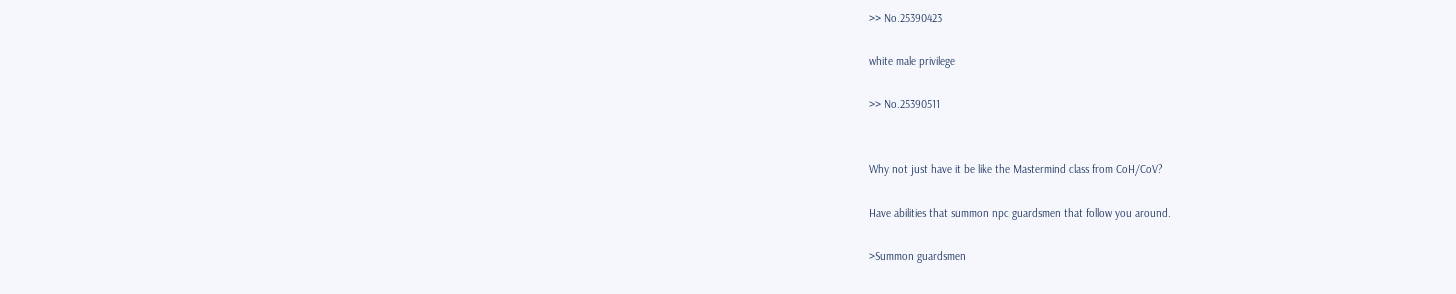>> No.25390423

white male privilege

>> No.25390511


Why not just have it be like the Mastermind class from CoH/CoV?

Have abilities that summon npc guardsmen that follow you around.

>Summon guardsmen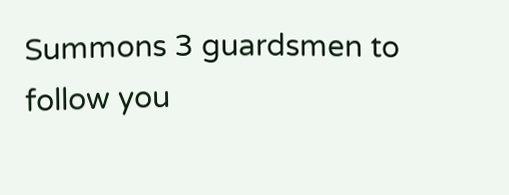Summons 3 guardsmen to follow you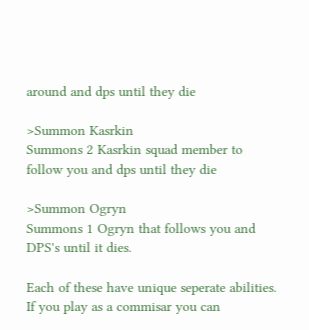around and dps until they die

>Summon Kasrkin
Summons 2 Kasrkin squad member to follow you and dps until they die

>Summon Ogryn
Summons 1 Ogryn that follows you and DPS's until it dies.

Each of these have unique seperate abilities. If you play as a commisar you can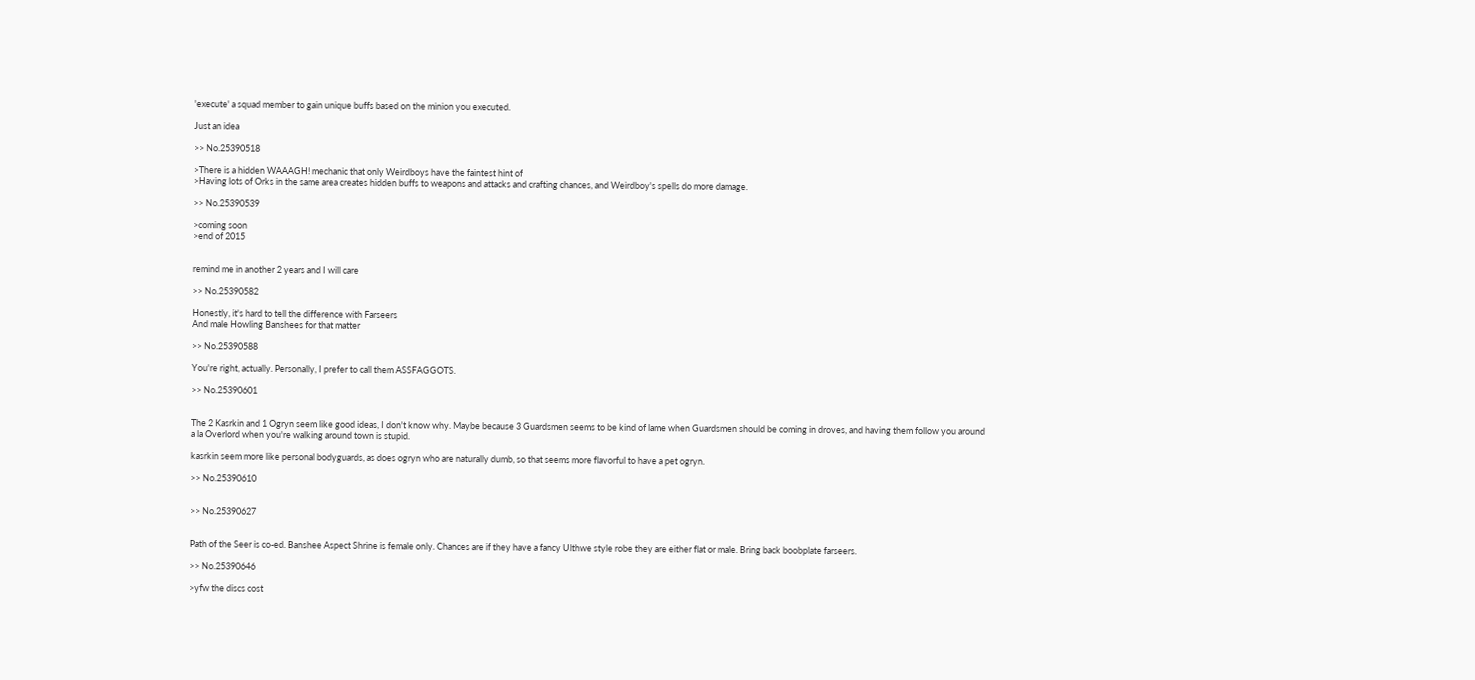'execute' a squad member to gain unique buffs based on the minion you executed.

Just an idea

>> No.25390518

>There is a hidden WAAAGH! mechanic that only Weirdboys have the faintest hint of
>Having lots of Orks in the same area creates hidden buffs to weapons and attacks and crafting chances, and Weirdboy's spells do more damage.

>> No.25390539

>coming soon
>end of 2015


remind me in another 2 years and I will care

>> No.25390582

Honestly, it's hard to tell the difference with Farseers
And male Howling Banshees for that matter

>> No.25390588

You're right, actually. Personally, I prefer to call them ASSFAGGOTS.

>> No.25390601


The 2 Kasrkin and 1 Ogryn seem like good ideas, I don't know why. Maybe because 3 Guardsmen seems to be kind of lame when Guardsmen should be coming in droves, and having them follow you around a la Overlord when you're walking around town is stupid.

kasrkin seem more like personal bodyguards, as does ogryn who are naturally dumb, so that seems more flavorful to have a pet ogryn.

>> No.25390610


>> No.25390627


Path of the Seer is co-ed. Banshee Aspect Shrine is female only. Chances are if they have a fancy Ulthwe style robe they are either flat or male. Bring back boobplate farseers.

>> No.25390646

>yfw the discs cost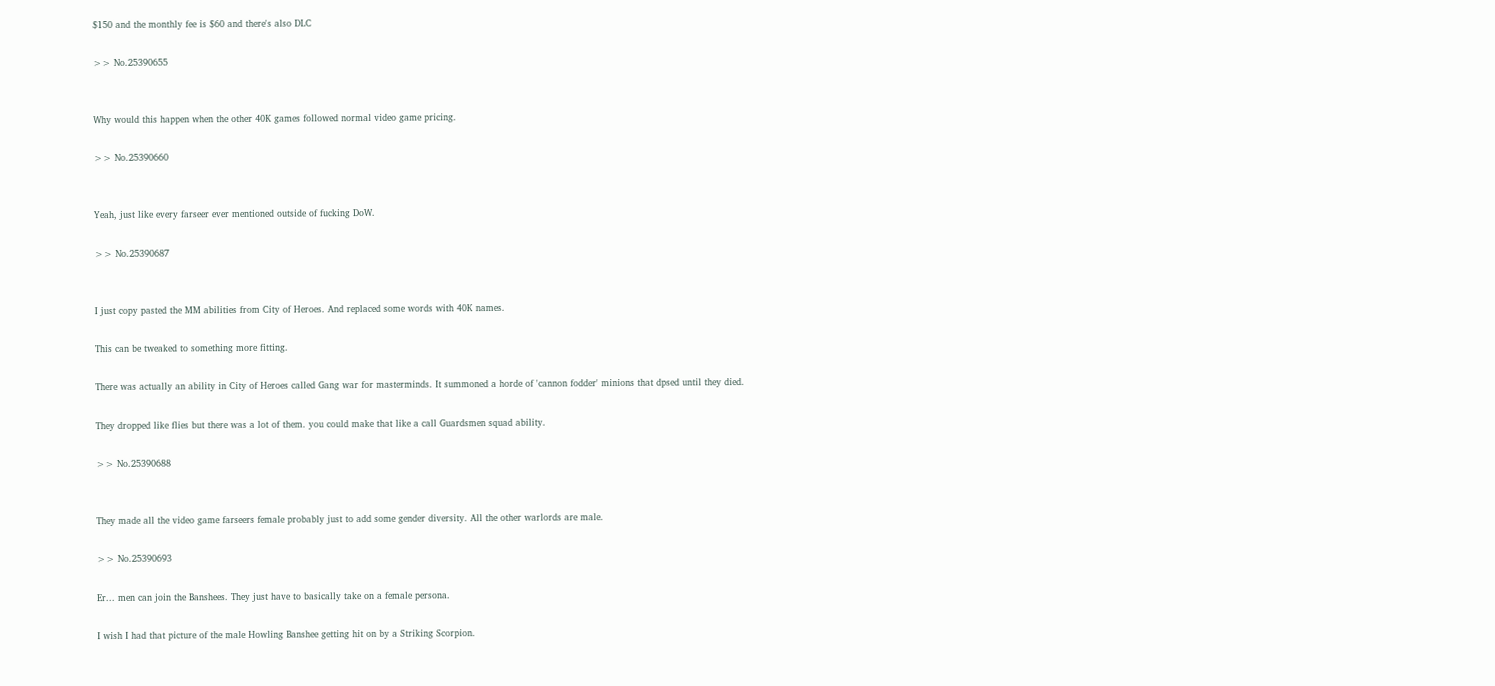$150 and the monthly fee is $60 and there's also DLC

>> No.25390655


Why would this happen when the other 40K games followed normal video game pricing.

>> No.25390660


Yeah, just like every farseer ever mentioned outside of fucking DoW.

>> No.25390687


I just copy pasted the MM abilities from City of Heroes. And replaced some words with 40K names.

This can be tweaked to something more fitting.

There was actually an ability in City of Heroes called Gang war for masterminds. It summoned a horde of 'cannon fodder' minions that dpsed until they died.

They dropped like flies but there was a lot of them. you could make that like a call Guardsmen squad ability.

>> No.25390688


They made all the video game farseers female probably just to add some gender diversity. All the other warlords are male.

>> No.25390693

Er... men can join the Banshees. They just have to basically take on a female persona.

I wish I had that picture of the male Howling Banshee getting hit on by a Striking Scorpion.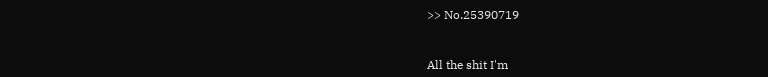>> No.25390719


All the shit I'm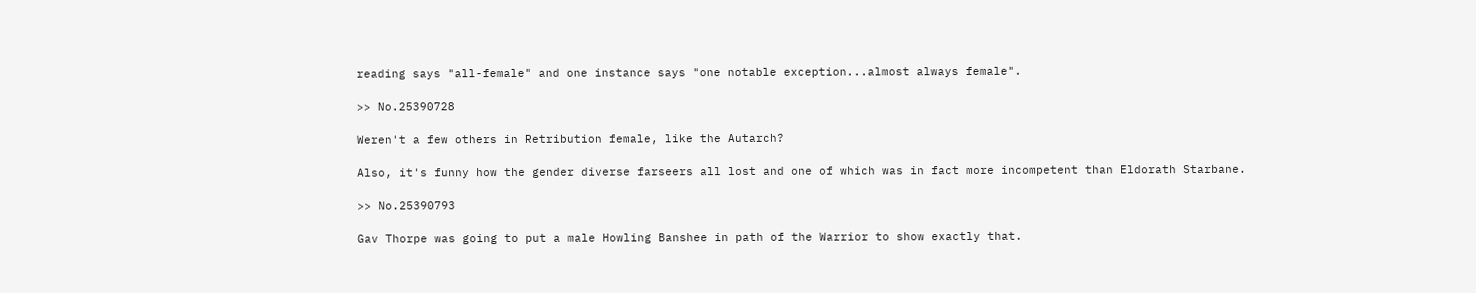reading says "all-female" and one instance says "one notable exception...almost always female".

>> No.25390728

Weren't a few others in Retribution female, like the Autarch?

Also, it's funny how the gender diverse farseers all lost and one of which was in fact more incompetent than Eldorath Starbane.

>> No.25390793

Gav Thorpe was going to put a male Howling Banshee in path of the Warrior to show exactly that.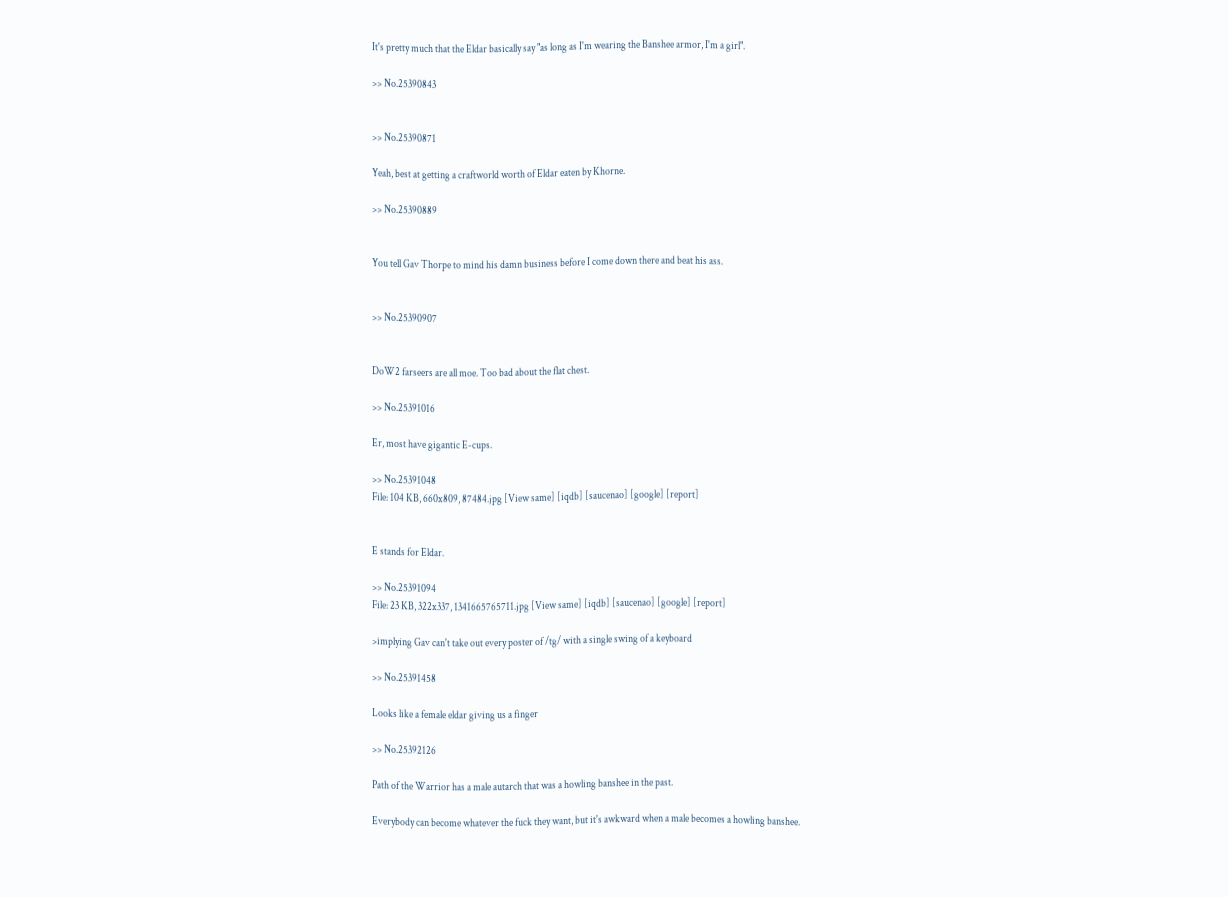It's pretty much that the Eldar basically say "as long as I'm wearing the Banshee armor, I'm a girl".

>> No.25390843


>> No.25390871

Yeah, best at getting a craftworld worth of Eldar eaten by Khorne.

>> No.25390889


You tell Gav Thorpe to mind his damn business before I come down there and beat his ass.


>> No.25390907


DoW2 farseers are all moe. Too bad about the flat chest.

>> No.25391016

Er, most have gigantic E-cups.

>> No.25391048
File: 104 KB, 660x809, 87484.jpg [View same] [iqdb] [saucenao] [google] [report]


E stands for Eldar.

>> No.25391094
File: 23 KB, 322x337, 1341665765711.jpg [View same] [iqdb] [saucenao] [google] [report]

>implying Gav can't take out every poster of /tg/ with a single swing of a keyboard

>> No.25391458

Looks like a female eldar giving us a finger

>> No.25392126

Path of the Warrior has a male autarch that was a howling banshee in the past.

Everybody can become whatever the fuck they want, but it's awkward when a male becomes a howling banshee.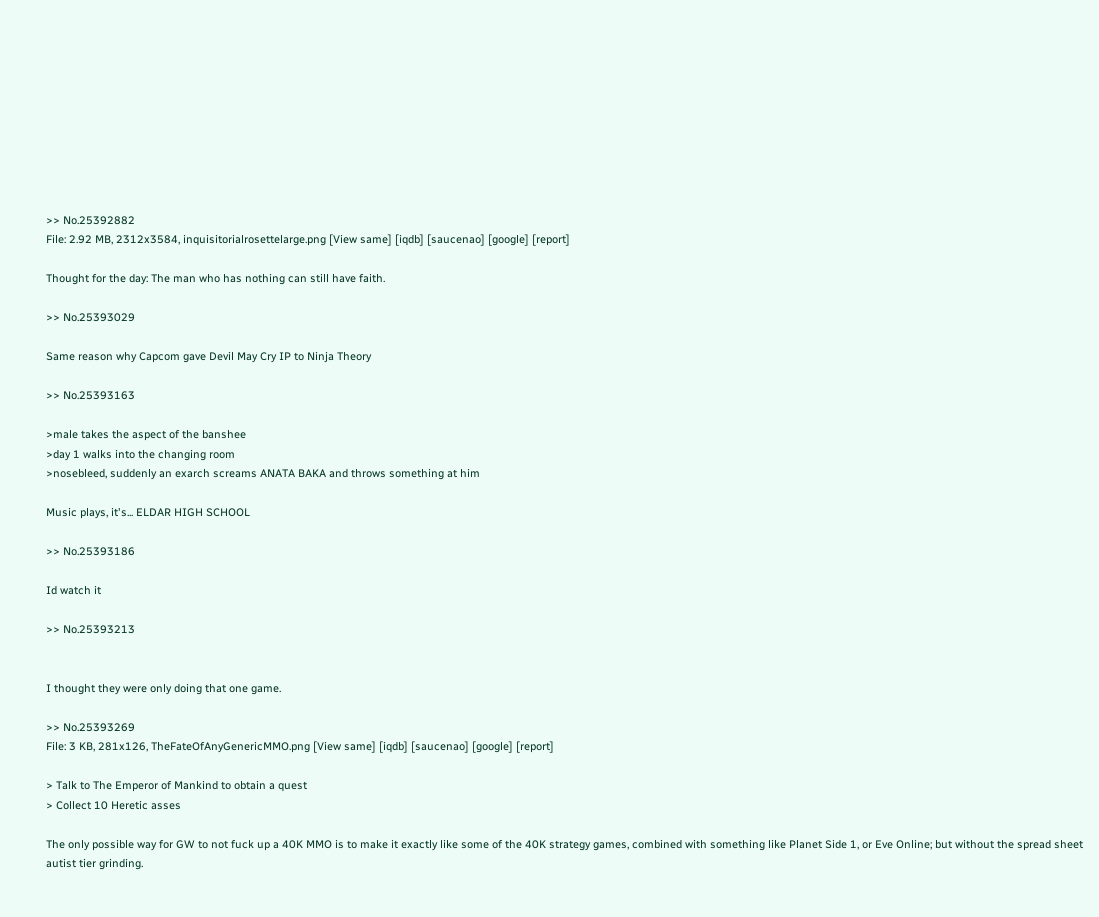>> No.25392882
File: 2.92 MB, 2312x3584, inquisitorialrosettelarge.png [View same] [iqdb] [saucenao] [google] [report]

Thought for the day: The man who has nothing can still have faith.

>> No.25393029

Same reason why Capcom gave Devil May Cry IP to Ninja Theory

>> No.25393163

>male takes the aspect of the banshee
>day 1 walks into the changing room
>nosebleed, suddenly an exarch screams ANATA BAKA and throws something at him

Music plays, it's... ELDAR HIGH SCHOOL

>> No.25393186

Id watch it

>> No.25393213


I thought they were only doing that one game.

>> No.25393269
File: 3 KB, 281x126, TheFateOfAnyGenericMMO.png [View same] [iqdb] [saucenao] [google] [report]

> Talk to The Emperor of Mankind to obtain a quest
> Collect 10 Heretic asses

The only possible way for GW to not fuck up a 40K MMO is to make it exactly like some of the 40K strategy games, combined with something like Planet Side 1, or Eve Online; but without the spread sheet autist tier grinding.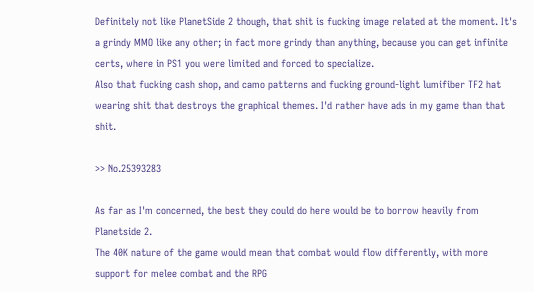Definitely not like PlanetSide 2 though, that shit is fucking image related at the moment. It's a grindy MMO like any other; in fact more grindy than anything, because you can get infinite certs, where in PS1 you were limited and forced to specialize.
Also that fucking cash shop, and camo patterns and fucking ground-light lumifiber TF2 hat wearing shit that destroys the graphical themes. I'd rather have ads in my game than that shit.

>> No.25393283

As far as I'm concerned, the best they could do here would be to borrow heavily from Planetside 2.
The 40K nature of the game would mean that combat would flow differently, with more support for melee combat and the RPG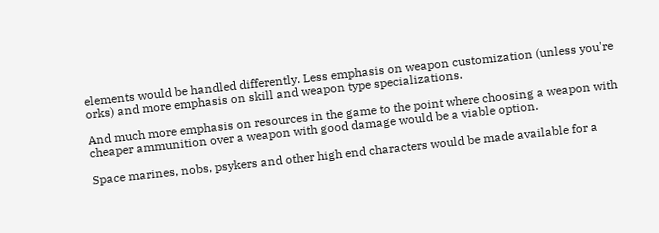elements would be handled differently. Less emphasis on weapon customization (unless you're orks) and more emphasis on skill and weapon type specializations.

And much more emphasis on resources in the game to the point where choosing a weapon with cheaper ammunition over a weapon with good damage would be a viable option.

Space marines, nobs, psykers and other high end characters would be made available for a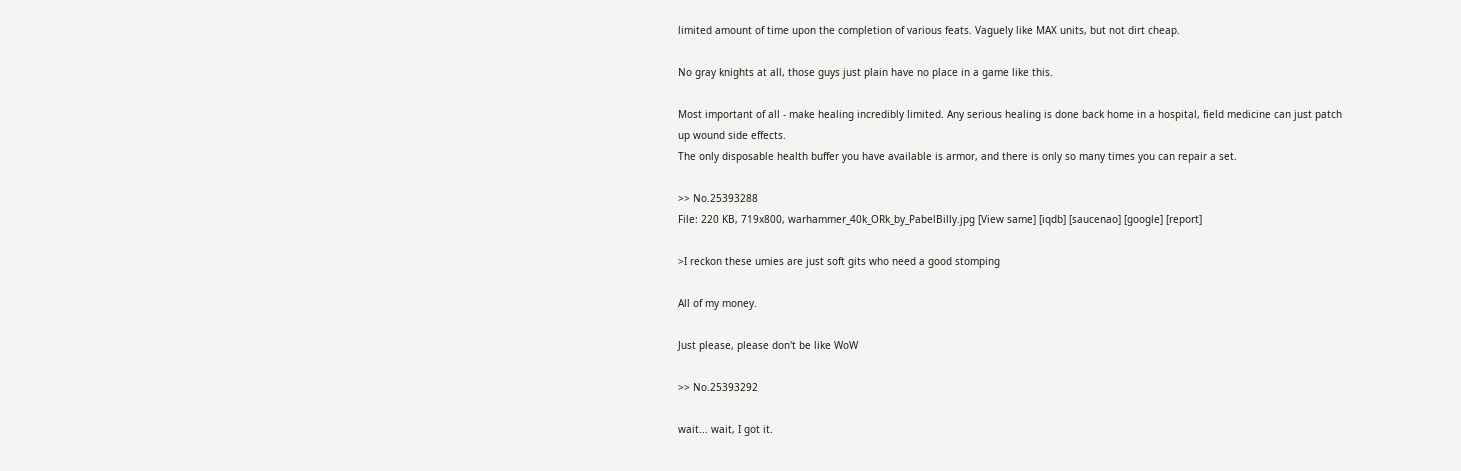limited amount of time upon the completion of various feats. Vaguely like MAX units, but not dirt cheap.

No gray knights at all, those guys just plain have no place in a game like this.

Most important of all - make healing incredibly limited. Any serious healing is done back home in a hospital, field medicine can just patch up wound side effects.
The only disposable health buffer you have available is armor, and there is only so many times you can repair a set.

>> No.25393288
File: 220 KB, 719x800, warhammer_40k_ORk_by_PabelBilly.jpg [View same] [iqdb] [saucenao] [google] [report]

>I reckon these umies are just soft gits who need a good stomping

All of my money.

Just please, please don't be like WoW

>> No.25393292

wait... wait, I got it.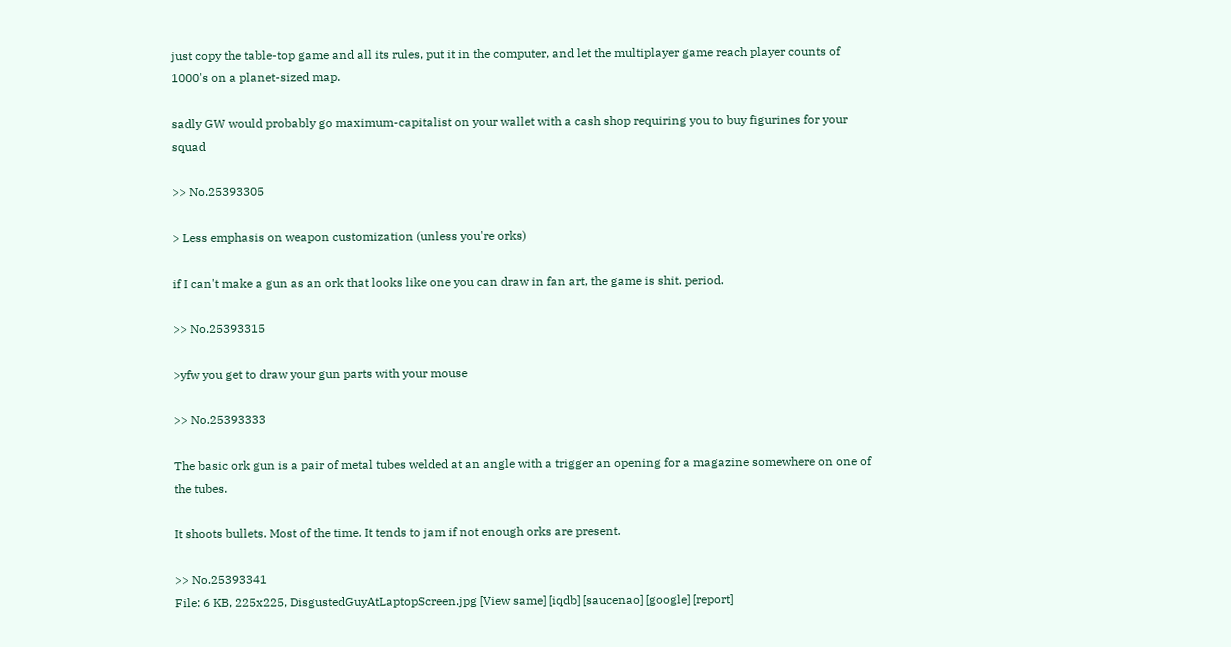just copy the table-top game and all its rules, put it in the computer, and let the multiplayer game reach player counts of 1000's on a planet-sized map.

sadly GW would probably go maximum-capitalist on your wallet with a cash shop requiring you to buy figurines for your squad

>> No.25393305

> Less emphasis on weapon customization (unless you're orks)

if I can't make a gun as an ork that looks like one you can draw in fan art, the game is shit. period.

>> No.25393315

>yfw you get to draw your gun parts with your mouse

>> No.25393333

The basic ork gun is a pair of metal tubes welded at an angle with a trigger an opening for a magazine somewhere on one of the tubes.

It shoots bullets. Most of the time. It tends to jam if not enough orks are present.

>> No.25393341
File: 6 KB, 225x225, DisgustedGuyAtLaptopScreen.jpg [View same] [iqdb] [saucenao] [google] [report]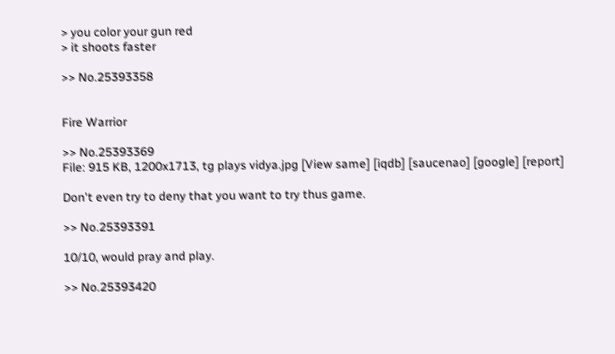> you color your gun red
> it shoots faster

>> No.25393358


Fire Warrior

>> No.25393369
File: 915 KB, 1200x1713, tg plays vidya.jpg [View same] [iqdb] [saucenao] [google] [report]

Don't even try to deny that you want to try thus game.

>> No.25393391

10/10, would pray and play.

>> No.25393420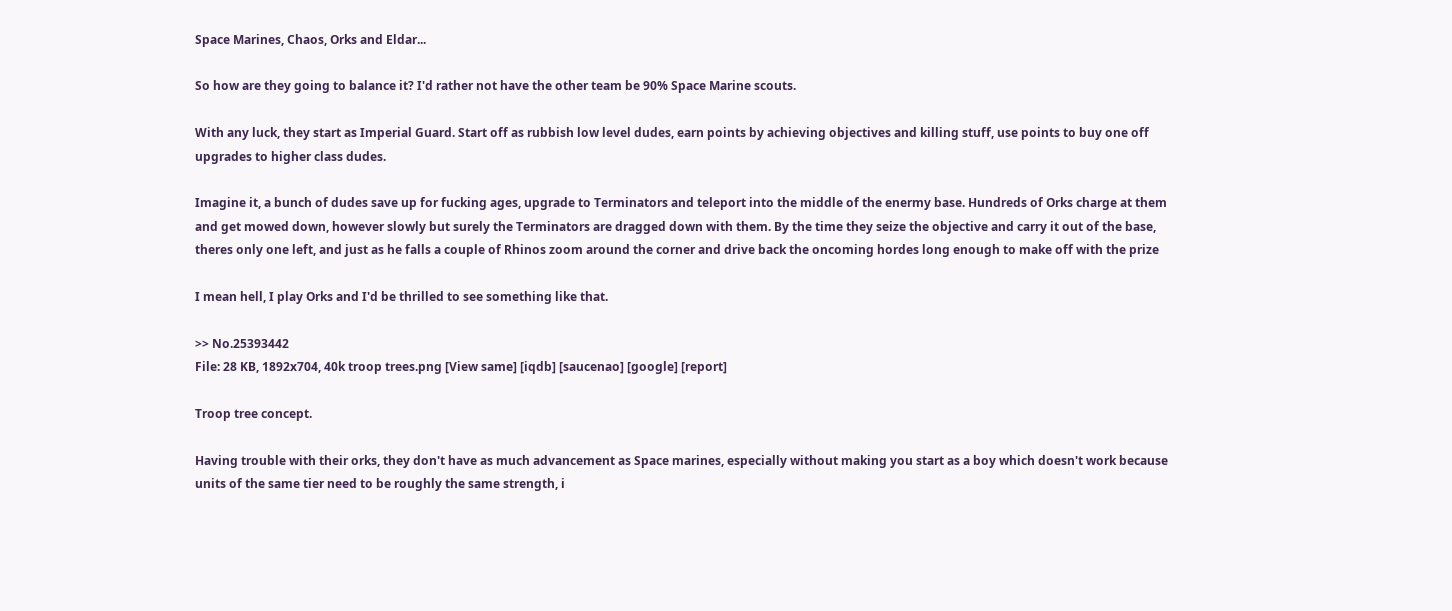Space Marines, Chaos, Orks and Eldar...

So how are they going to balance it? I'd rather not have the other team be 90% Space Marine scouts.

With any luck, they start as Imperial Guard. Start off as rubbish low level dudes, earn points by achieving objectives and killing stuff, use points to buy one off upgrades to higher class dudes.

Imagine it, a bunch of dudes save up for fucking ages, upgrade to Terminators and teleport into the middle of the enermy base. Hundreds of Orks charge at them and get mowed down, however slowly but surely the Terminators are dragged down with them. By the time they seize the objective and carry it out of the base, theres only one left, and just as he falls a couple of Rhinos zoom around the corner and drive back the oncoming hordes long enough to make off with the prize

I mean hell, I play Orks and I'd be thrilled to see something like that.

>> No.25393442
File: 28 KB, 1892x704, 40k troop trees.png [View same] [iqdb] [saucenao] [google] [report]

Troop tree concept.

Having trouble with their orks, they don't have as much advancement as Space marines, especially without making you start as a boy which doesn't work because units of the same tier need to be roughly the same strength, i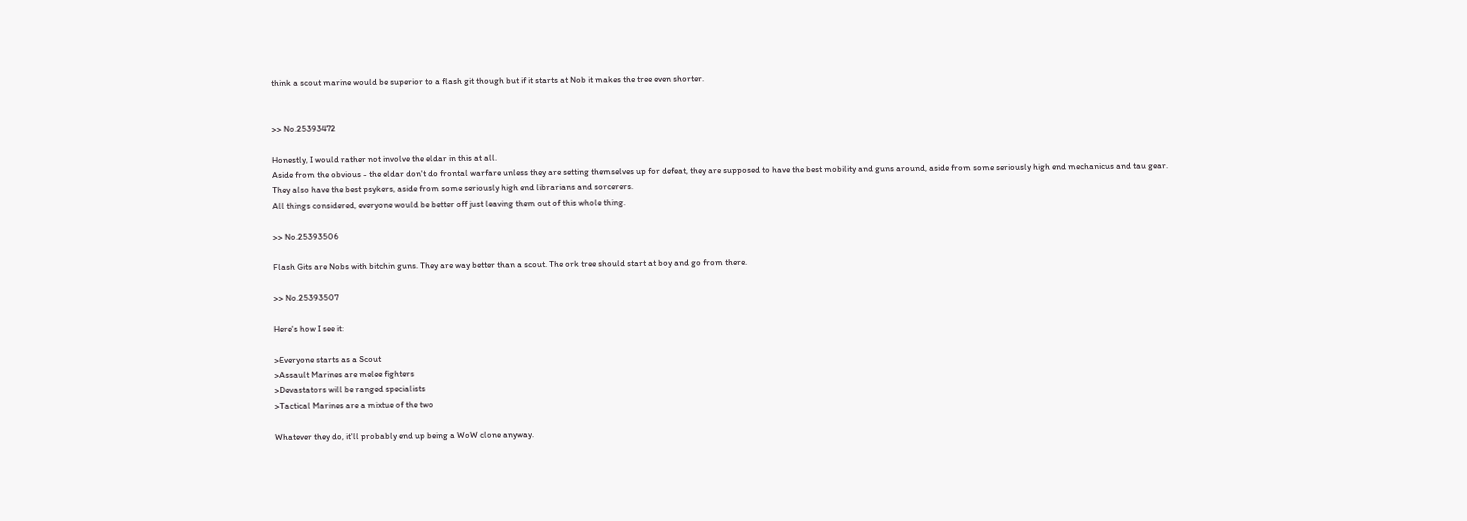think a scout marine would be superior to a flash git though but if it starts at Nob it makes the tree even shorter.


>> No.25393472

Honestly, I would rather not involve the eldar in this at all.
Aside from the obvious - the eldar don't do frontal warfare unless they are setting themselves up for defeat, they are supposed to have the best mobility and guns around, aside from some seriously high end mechanicus and tau gear.
They also have the best psykers, aside from some seriously high end librarians and sorcerers.
All things considered, everyone would be better off just leaving them out of this whole thing.

>> No.25393506

Flash Gits are Nobs with bitchin guns. They are way better than a scout. The ork tree should start at boy and go from there.

>> No.25393507

Here's how I see it:

>Everyone starts as a Scout
>Assault Marines are melee fighters
>Devastators will be ranged specialists
>Tactical Marines are a mixtue of the two

Whatever they do, it'll probably end up being a WoW clone anyway.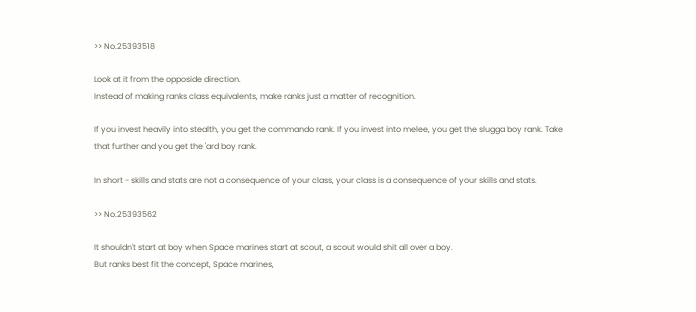>> No.25393518

Look at it from the opposide direction.
Instead of making ranks class equivalents, make ranks just a matter of recognition.

If you invest heavily into stealth, you get the commando rank. If you invest into melee, you get the slugga boy rank. Take that further and you get the 'ard boy rank.

In short - skills and stats are not a consequence of your class, your class is a consequence of your skills and stats.

>> No.25393562

It shouldn't start at boy when Space marines start at scout, a scout would shit all over a boy.
But ranks best fit the concept, Space marines,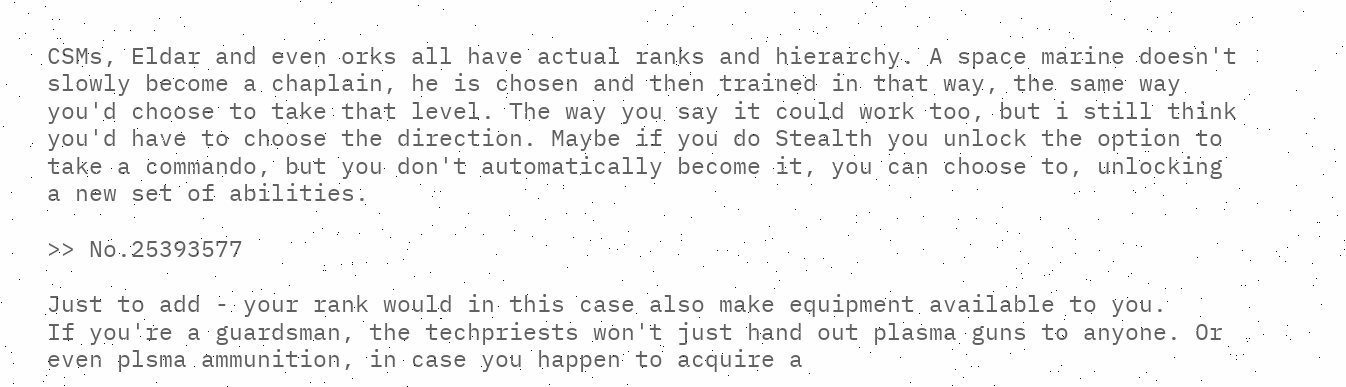CSMs, Eldar and even orks all have actual ranks and hierarchy. A space marine doesn't slowly become a chaplain, he is chosen and then trained in that way, the same way you'd choose to take that level. The way you say it could work too, but i still think you'd have to choose the direction. Maybe if you do Stealth you unlock the option to take a commando, but you don't automatically become it, you can choose to, unlocking a new set of abilities.

>> No.25393577

Just to add - your rank would in this case also make equipment available to you.
If you're a guardsman, the techpriests won't just hand out plasma guns to anyone. Or even plsma ammunition, in case you happen to acquire a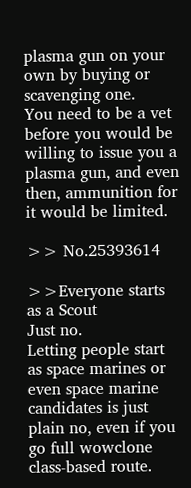plasma gun on your own by buying or scavenging one.
You need to be a vet before you would be willing to issue you a plasma gun, and even then, ammunition for it would be limited.

>> No.25393614

>>Everyone starts as a Scout
Just no.
Letting people start as space marines or even space marine candidates is just plain no, even if you go full wowclone class-based route.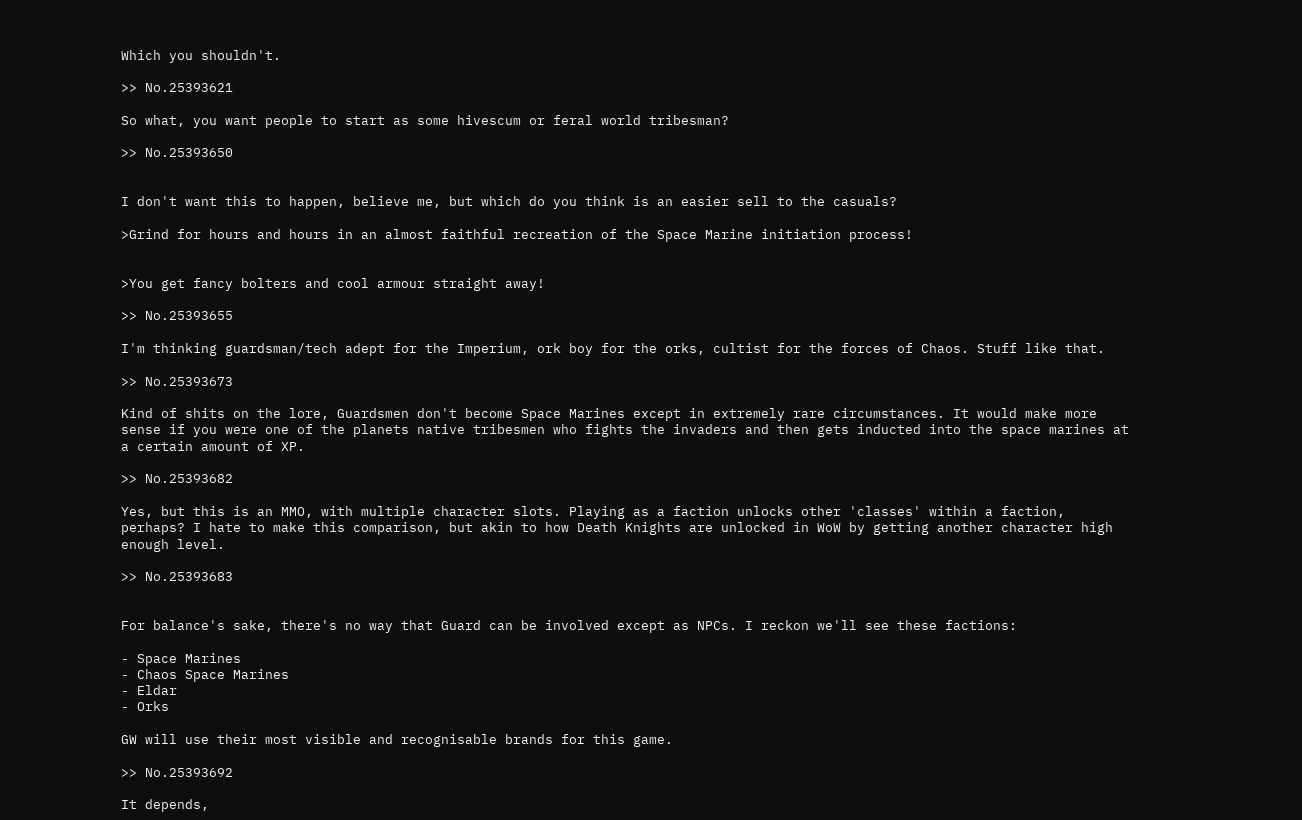Which you shouldn't.

>> No.25393621

So what, you want people to start as some hivescum or feral world tribesman?

>> No.25393650


I don't want this to happen, believe me, but which do you think is an easier sell to the casuals?

>Grind for hours and hours in an almost faithful recreation of the Space Marine initiation process!


>You get fancy bolters and cool armour straight away!

>> No.25393655

I'm thinking guardsman/tech adept for the Imperium, ork boy for the orks, cultist for the forces of Chaos. Stuff like that.

>> No.25393673

Kind of shits on the lore, Guardsmen don't become Space Marines except in extremely rare circumstances. It would make more sense if you were one of the planets native tribesmen who fights the invaders and then gets inducted into the space marines at a certain amount of XP.

>> No.25393682

Yes, but this is an MMO, with multiple character slots. Playing as a faction unlocks other 'classes' within a faction, perhaps? I hate to make this comparison, but akin to how Death Knights are unlocked in WoW by getting another character high enough level.

>> No.25393683


For balance's sake, there's no way that Guard can be involved except as NPCs. I reckon we'll see these factions:

- Space Marines
- Chaos Space Marines
- Eldar
- Orks

GW will use their most visible and recognisable brands for this game.

>> No.25393692

It depends,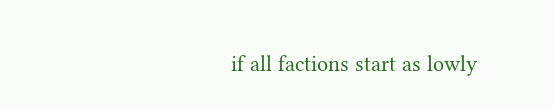if all factions start as lowly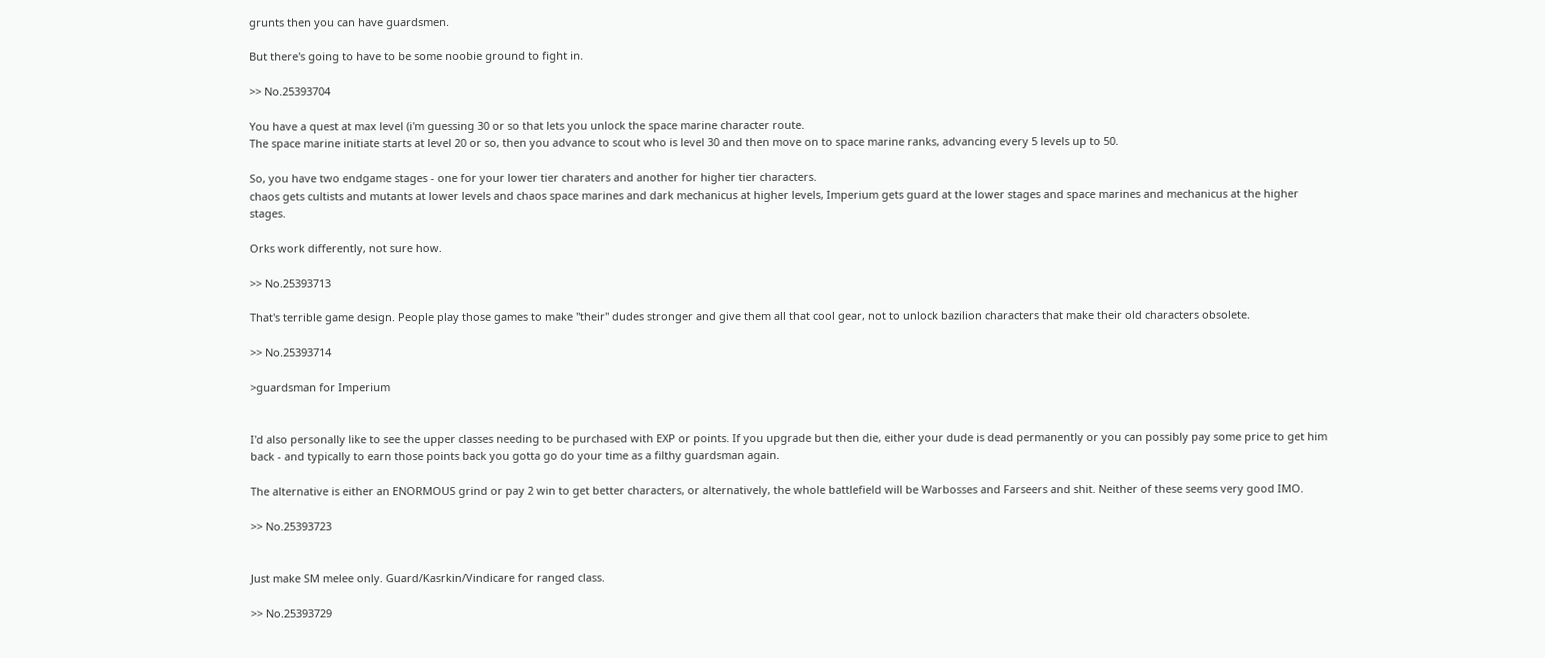grunts then you can have guardsmen.

But there's going to have to be some noobie ground to fight in.

>> No.25393704

You have a quest at max level (i'm guessing 30 or so that lets you unlock the space marine character route.
The space marine initiate starts at level 20 or so, then you advance to scout who is level 30 and then move on to space marine ranks, advancing every 5 levels up to 50.

So, you have two endgame stages - one for your lower tier charaters and another for higher tier characters.
chaos gets cultists and mutants at lower levels and chaos space marines and dark mechanicus at higher levels, Imperium gets guard at the lower stages and space marines and mechanicus at the higher stages.

Orks work differently, not sure how.

>> No.25393713

That's terrible game design. People play those games to make "their" dudes stronger and give them all that cool gear, not to unlock bazilion characters that make their old characters obsolete.

>> No.25393714

>guardsman for Imperium


I'd also personally like to see the upper classes needing to be purchased with EXP or points. If you upgrade but then die, either your dude is dead permanently or you can possibly pay some price to get him back - and typically to earn those points back you gotta go do your time as a filthy guardsman again.

The alternative is either an ENORMOUS grind or pay 2 win to get better characters, or alternatively, the whole battlefield will be Warbosses and Farseers and shit. Neither of these seems very good IMO.

>> No.25393723


Just make SM melee only. Guard/Kasrkin/Vindicare for ranged class.

>> No.25393729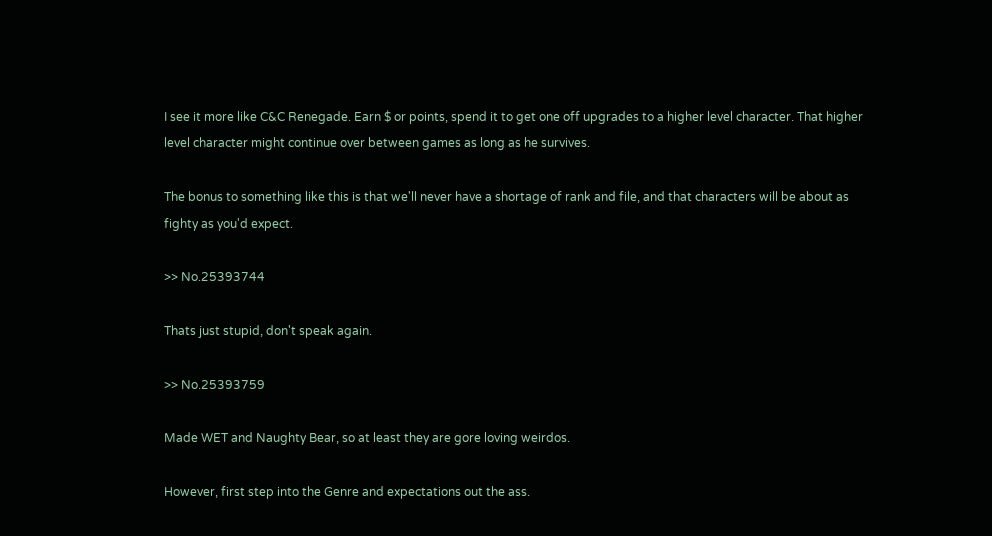I see it more like C&C Renegade. Earn $ or points, spend it to get one off upgrades to a higher level character. That higher level character might continue over between games as long as he survives.

The bonus to something like this is that we'll never have a shortage of rank and file, and that characters will be about as fighty as you'd expect.

>> No.25393744

Thats just stupid, don't speak again.

>> No.25393759

Made WET and Naughty Bear, so at least they are gore loving weirdos.

However, first step into the Genre and expectations out the ass.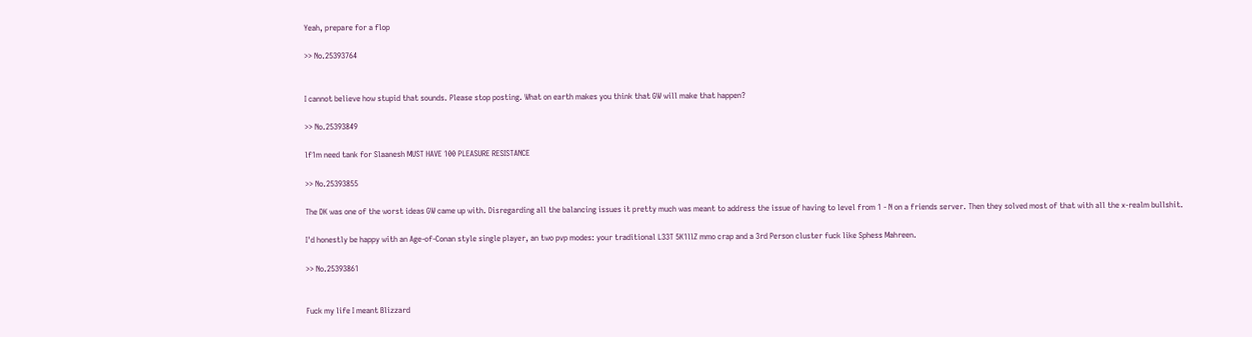Yeah, prepare for a flop

>> No.25393764


I cannot believe how stupid that sounds. Please stop posting. What on earth makes you think that GW will make that happen?

>> No.25393849

lf1m need tank for Slaanesh MUST HAVE 100 PLEASURE RESISTANCE

>> No.25393855

The DK was one of the worst ideas GW came up with. Disregarding all the balancing issues it pretty much was meant to address the issue of having to level from 1 - N on a friends server. Then they solved most of that with all the x-realm bullshit.

I'd honestly be happy with an Age-of-Conan style single player, an two pvp modes: your traditional L33T 5K1llZ mmo crap and a 3rd Person cluster fuck like Sphess Mahreen.

>> No.25393861


Fuck my life I meant Blizzard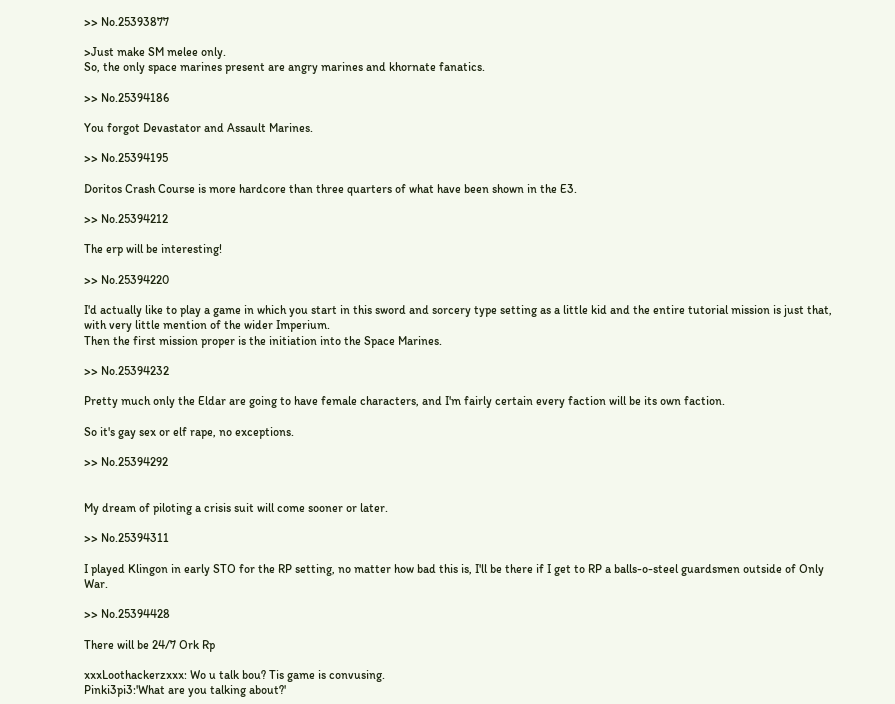>> No.25393877

>Just make SM melee only.
So, the only space marines present are angry marines and khornate fanatics.

>> No.25394186

You forgot Devastator and Assault Marines.

>> No.25394195

Doritos Crash Course is more hardcore than three quarters of what have been shown in the E3.

>> No.25394212

The erp will be interesting!

>> No.25394220

I'd actually like to play a game in which you start in this sword and sorcery type setting as a little kid and the entire tutorial mission is just that, with very little mention of the wider Imperium.
Then the first mission proper is the initiation into the Space Marines.

>> No.25394232

Pretty much only the Eldar are going to have female characters, and I'm fairly certain every faction will be its own faction.

So it's gay sex or elf rape, no exceptions.

>> No.25394292


My dream of piloting a crisis suit will come sooner or later.

>> No.25394311

I played Klingon in early STO for the RP setting, no matter how bad this is, I'll be there if I get to RP a balls-o-steel guardsmen outside of Only War.

>> No.25394428

There will be 24/7 Ork Rp

xxxLoothackerzxxx: Wo u talk bou? Tis game is convusing.
Pinki3pi3:'What are you talking about?'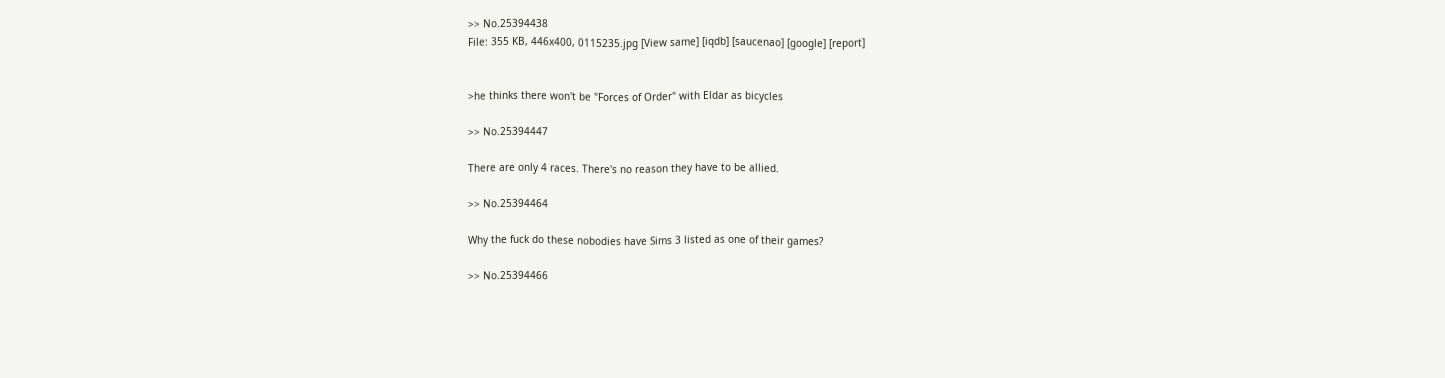>> No.25394438
File: 355 KB, 446x400, 0115235.jpg [View same] [iqdb] [saucenao] [google] [report]


>he thinks there won't be "Forces of Order" with Eldar as bicycles

>> No.25394447

There are only 4 races. There's no reason they have to be allied.

>> No.25394464

Why the fuck do these nobodies have Sims 3 listed as one of their games?

>> No.25394466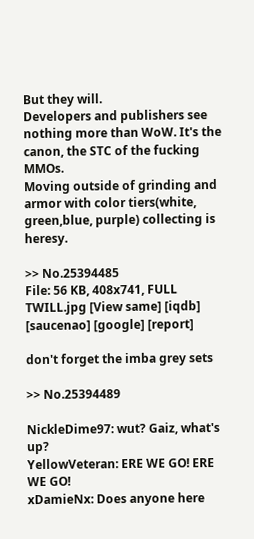But they will.
Developers and publishers see nothing more than WoW. It's the canon, the STC of the fucking MMOs.
Moving outside of grinding and armor with color tiers(white, green,blue, purple) collecting is heresy.

>> No.25394485
File: 56 KB, 408x741, FULL TWILL.jpg [View same] [iqdb] [saucenao] [google] [report]

don't forget the imba grey sets

>> No.25394489

NickleDime97: wut? Gaiz, what's up?
YellowVeteran: ERE WE GO! ERE WE GO!
xDamieNx: Does anyone here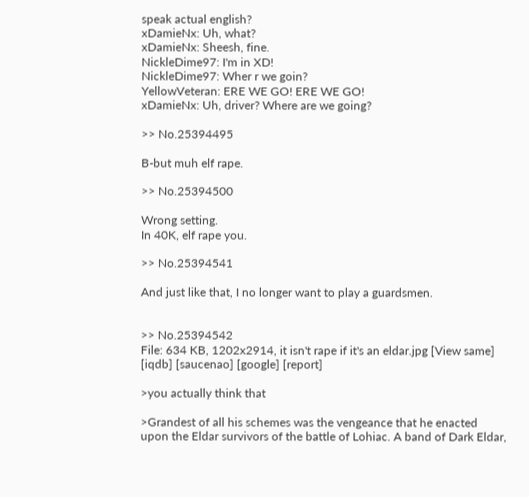speak actual english?
xDamieNx: Uh, what?
xDamieNx: Sheesh, fine.
NickleDime97: I'm in XD!
NickleDime97: Wher r we goin?
YellowVeteran: ERE WE GO! ERE WE GO!
xDamieNx: Uh, driver? Where are we going?

>> No.25394495

B-but muh elf rape.

>> No.25394500

Wrong setting.
In 40K, elf rape you.

>> No.25394541

And just like that, I no longer want to play a guardsmen.


>> No.25394542
File: 634 KB, 1202x2914, it isn't rape if it's an eldar.jpg [View same] [iqdb] [saucenao] [google] [report]

>you actually think that

>Grandest of all his schemes was the vengeance that he enacted upon the Eldar survivors of the battle of Lohiac. A band of Dark Eldar,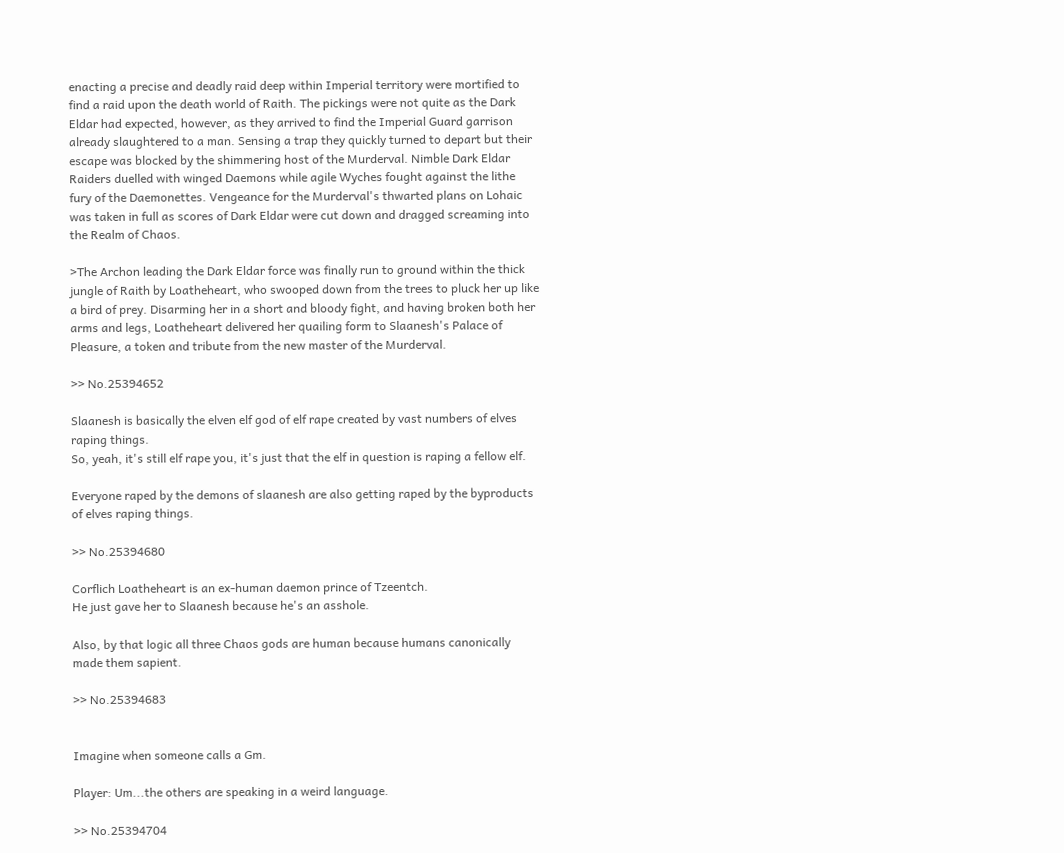enacting a precise and deadly raid deep within Imperial territory were mortified to find a raid upon the death world of Raith. The pickings were not quite as the Dark Eldar had expected, however, as they arrived to find the Imperial Guard garrison already slaughtered to a man. Sensing a trap they quickly turned to depart but their escape was blocked by the shimmering host of the Murderval. Nimble Dark Eldar Raiders duelled with winged Daemons while agile Wyches fought against the lithe fury of the Daemonettes. Vengeance for the Murderval's thwarted plans on Lohaic was taken in full as scores of Dark Eldar were cut down and dragged screaming into the Realm of Chaos.

>The Archon leading the Dark Eldar force was finally run to ground within the thick jungle of Raith by Loatheheart, who swooped down from the trees to pluck her up like a bird of prey. Disarming her in a short and bloody fight, and having broken both her arms and legs, Loatheheart delivered her quailing form to Slaanesh's Palace of Pleasure, a token and tribute from the new master of the Murderval.

>> No.25394652

Slaanesh is basically the elven elf god of elf rape created by vast numbers of elves raping things.
So, yeah, it's still elf rape you, it's just that the elf in question is raping a fellow elf.

Everyone raped by the demons of slaanesh are also getting raped by the byproducts of elves raping things.

>> No.25394680

Corflich Loatheheart is an ex-human daemon prince of Tzeentch.
He just gave her to Slaanesh because he's an asshole.

Also, by that logic all three Chaos gods are human because humans canonically made them sapient.

>> No.25394683


Imagine when someone calls a Gm.

Player: Um...the others are speaking in a weird language.

>> No.25394704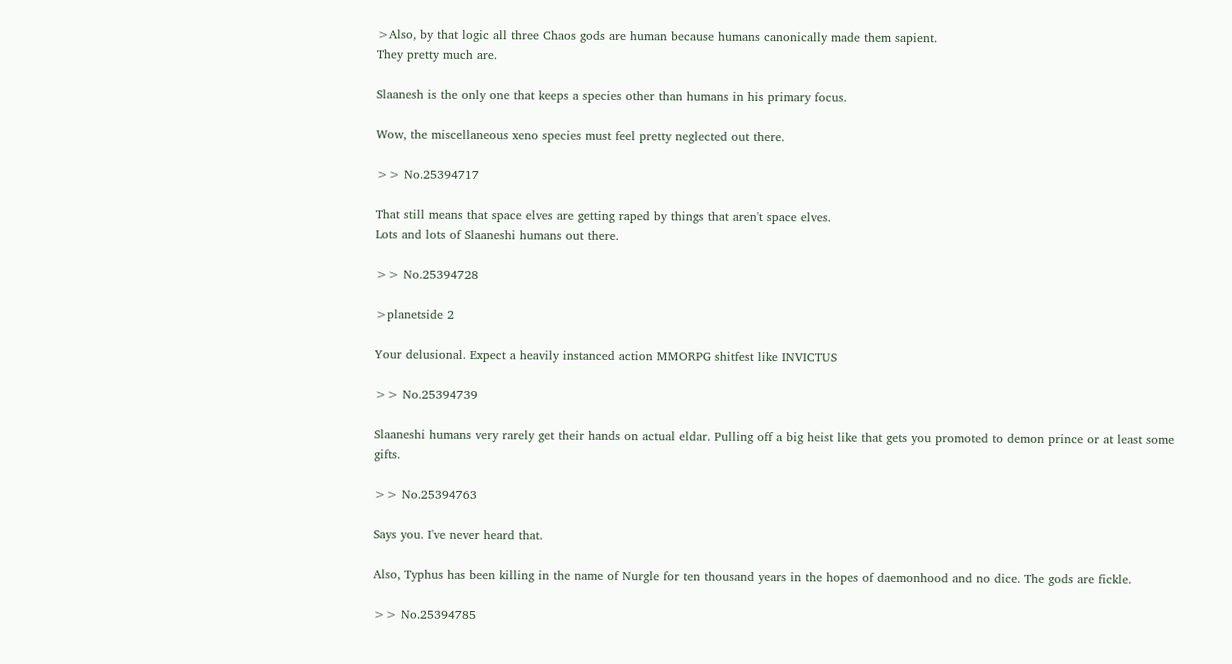>Also, by that logic all three Chaos gods are human because humans canonically made them sapient.
They pretty much are.

Slaanesh is the only one that keeps a species other than humans in his primary focus.

Wow, the miscellaneous xeno species must feel pretty neglected out there.

>> No.25394717

That still means that space elves are getting raped by things that aren't space elves.
Lots and lots of Slaaneshi humans out there.

>> No.25394728

>planetside 2

Your delusional. Expect a heavily instanced action MMORPG shitfest like INVICTUS

>> No.25394739

Slaaneshi humans very rarely get their hands on actual eldar. Pulling off a big heist like that gets you promoted to demon prince or at least some gifts.

>> No.25394763

Says you. I've never heard that.

Also, Typhus has been killing in the name of Nurgle for ten thousand years in the hopes of daemonhood and no dice. The gods are fickle.

>> No.25394785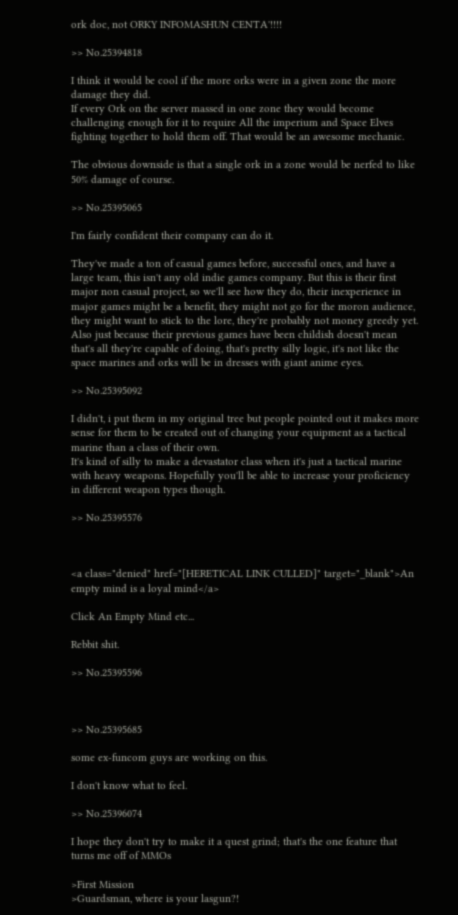ork doc, not ORKY INFOMASHUN CENTA'!!!!

>> No.25394818

I think it would be cool if the more orks were in a given zone the more damage they did.
If every Ork on the server massed in one zone they would become challenging enough for it to require All the imperium and Space Elves fighting together to hold them off. That would be an awesome mechanic.

The obvious downside is that a single ork in a zone would be nerfed to like 50% damage of course.

>> No.25395065

I'm fairly confident their company can do it.

They've made a ton of casual games before, successful ones, and have a large team, this isn't any old indie games company. But this is their first major non casual project, so we'll see how they do, their inexperience in major games might be a benefit, they might not go for the moron audience, they might want to stick to the lore, they're probably not money greedy yet.
Also just because their previous games have been childish doesn't mean that's all they're capable of doing, that's pretty silly logic, it's not like the space marines and orks will be in dresses with giant anime eyes.

>> No.25395092

I didn't, i put them in my original tree but people pointed out it makes more sense for them to be created out of changing your equipment as a tactical marine than a class of their own.
It's kind of silly to make a devastator class when it's just a tactical marine with heavy weapons. Hopefully you'll be able to increase your proficiency in different weapon types though.

>> No.25395576



<a class="denied" href="[HERETICAL LINK CULLED]" target="_blank">An empty mind is a loyal mind</a>

Click An Empty Mind etc...

Rebbit shit.

>> No.25395596



>> No.25395685

some ex-funcom guys are working on this.

I don't know what to feel.

>> No.25396074

I hope they don't try to make it a quest grind; that's the one feature that turns me off of MMOs

>First Mission
>Guardsman, where is your lasgun?!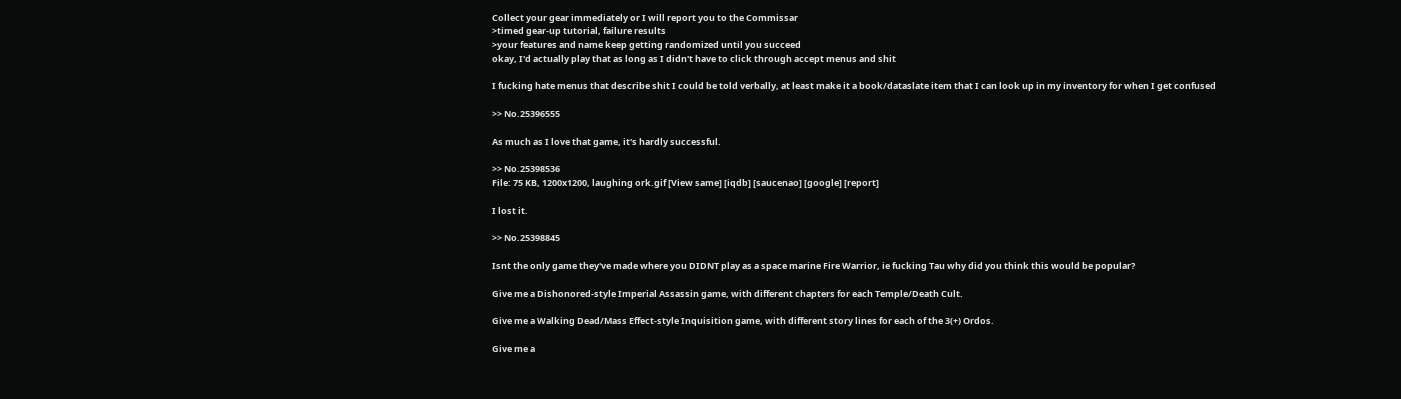Collect your gear immediately or I will report you to the Commissar
>timed gear-up tutorial, failure results
>your features and name keep getting randomized until you succeed
okay, I'd actually play that as long as I didn't have to click through accept menus and shit

I fucking hate menus that describe shit I could be told verbally, at least make it a book/dataslate item that I can look up in my inventory for when I get confused

>> No.25396555

As much as I love that game, it's hardly successful.

>> No.25398536
File: 75 KB, 1200x1200, laughing ork.gif [View same] [iqdb] [saucenao] [google] [report]

I lost it.

>> No.25398845

Isnt the only game they've made where you DIDNT play as a space marine Fire Warrior, ie fucking Tau why did you think this would be popular?

Give me a Dishonored-style Imperial Assassin game, with different chapters for each Temple/Death Cult.

Give me a Walking Dead/Mass Effect-style Inquisition game, with different story lines for each of the 3(+) Ordos.

Give me a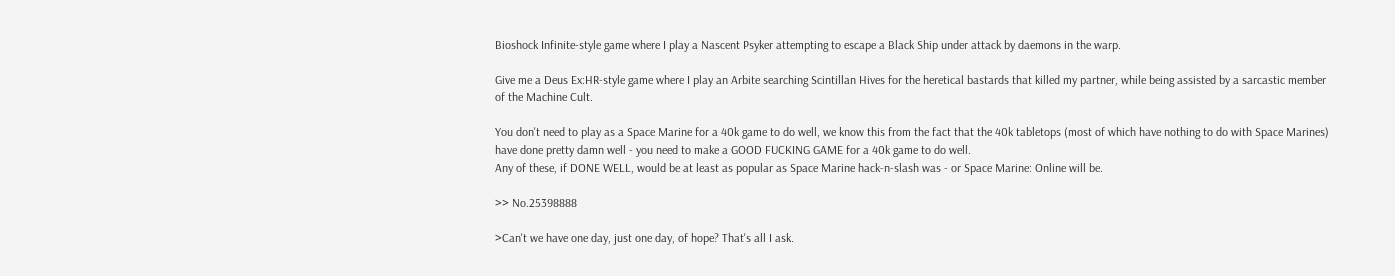Bioshock Infinite-style game where I play a Nascent Psyker attempting to escape a Black Ship under attack by daemons in the warp.

Give me a Deus Ex:HR-style game where I play an Arbite searching Scintillan Hives for the heretical bastards that killed my partner, while being assisted by a sarcastic member of the Machine Cult.

You don't need to play as a Space Marine for a 40k game to do well, we know this from the fact that the 40k tabletops (most of which have nothing to do with Space Marines) have done pretty damn well - you need to make a GOOD FUCKING GAME for a 40k game to do well.
Any of these, if DONE WELL, would be at least as popular as Space Marine hack-n-slash was - or Space Marine: Online will be.

>> No.25398888

>Can't we have one day, just one day, of hope? That's all I ask.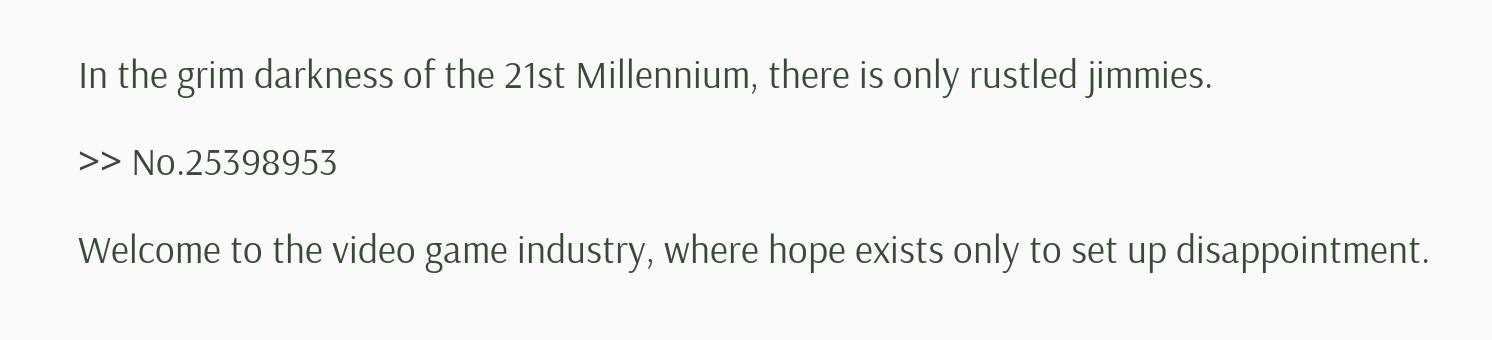In the grim darkness of the 21st Millennium, there is only rustled jimmies.

>> No.25398953

Welcome to the video game industry, where hope exists only to set up disappointment.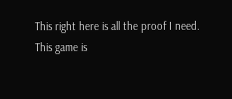This right here is all the proof I need.
This game is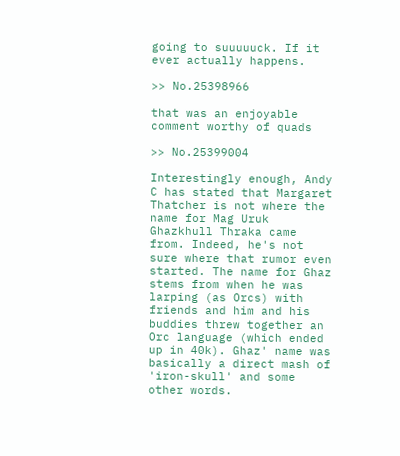going to suuuuuck. If it ever actually happens.

>> No.25398966

that was an enjoyable comment worthy of quads

>> No.25399004

Interestingly enough, Andy C has stated that Margaret Thatcher is not where the name for Mag Uruk Ghazkhull Thraka came from. Indeed, he's not sure where that rumor even started. The name for Ghaz stems from when he was larping (as Orcs) with friends and him and his buddies threw together an Orc language (which ended up in 40k). Ghaz' name was basically a direct mash of 'iron-skull' and some other words.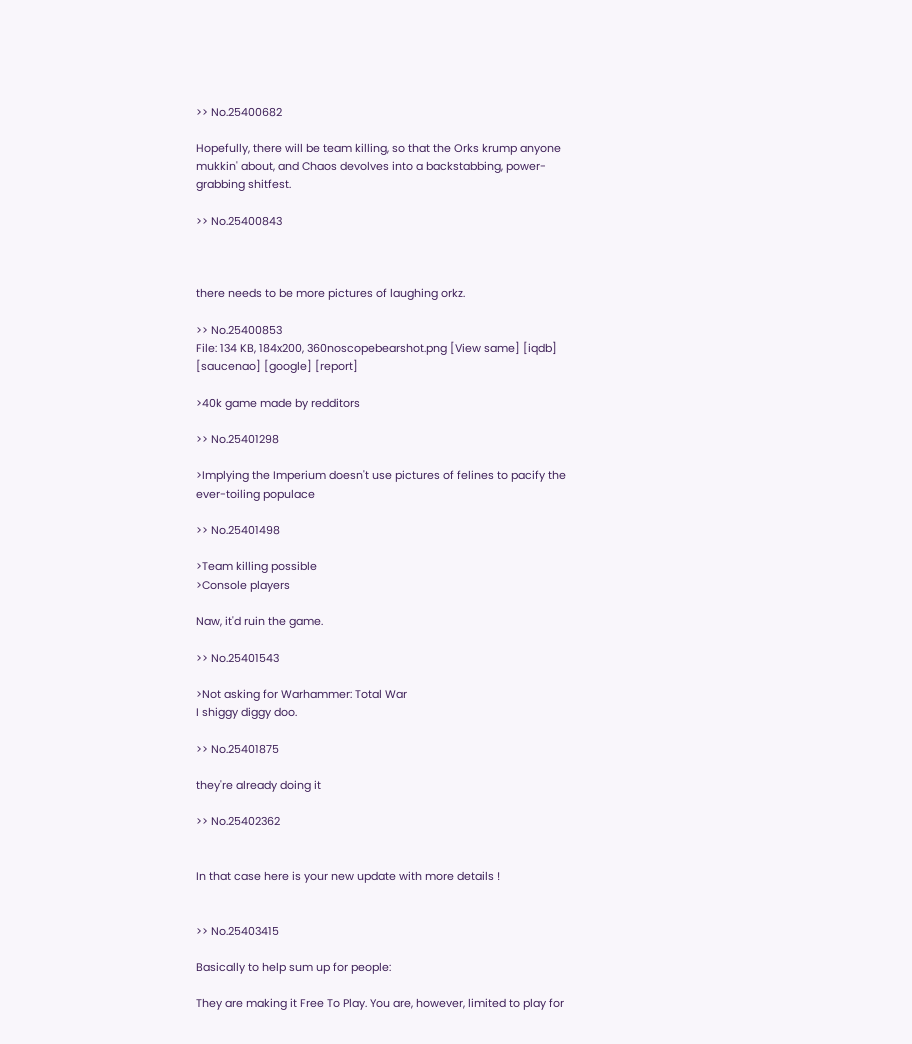>> No.25400682

Hopefully, there will be team killing, so that the Orks krump anyone mukkin' about, and Chaos devolves into a backstabbing, power-grabbing shitfest.

>> No.25400843



there needs to be more pictures of laughing orkz.

>> No.25400853
File: 134 KB, 184x200, 360noscopebearshot.png [View same] [iqdb] [saucenao] [google] [report]

>40k game made by redditors

>> No.25401298

>Implying the Imperium doesn't use pictures of felines to pacify the ever-toiling populace

>> No.25401498

>Team killing possible
>Console players

Naw, it'd ruin the game.

>> No.25401543

>Not asking for Warhammer: Total War
I shiggy diggy doo.

>> No.25401875

they're already doing it

>> No.25402362


In that case here is your new update with more details !


>> No.25403415

Basically to help sum up for people:

They are making it Free To Play. You are, however, limited to play for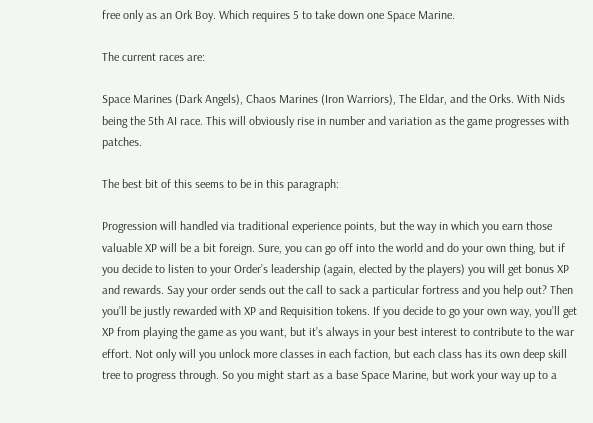free only as an Ork Boy. Which requires 5 to take down one Space Marine.

The current races are:

Space Marines (Dark Angels), Chaos Marines (Iron Warriors), The Eldar, and the Orks. With Nids being the 5th AI race. This will obviously rise in number and variation as the game progresses with patches.

The best bit of this seems to be in this paragraph:

Progression will handled via traditional experience points, but the way in which you earn those valuable XP will be a bit foreign. Sure, you can go off into the world and do your own thing, but if you decide to listen to your Order’s leadership (again, elected by the players) you will get bonus XP and rewards. Say your order sends out the call to sack a particular fortress and you help out? Then you’ll be justly rewarded with XP and Requisition tokens. If you decide to go your own way, you’ll get XP from playing the game as you want, but it’s always in your best interest to contribute to the war effort. Not only will you unlock more classes in each faction, but each class has its own deep skill tree to progress through. So you might start as a base Space Marine, but work your way up to a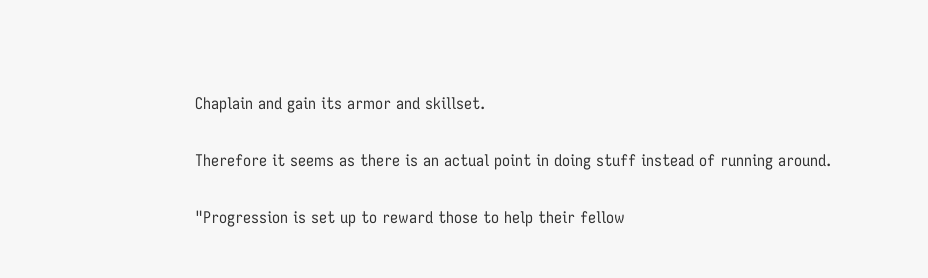Chaplain and gain its armor and skillset.

Therefore it seems as there is an actual point in doing stuff instead of running around.

"Progression is set up to reward those to help their fellow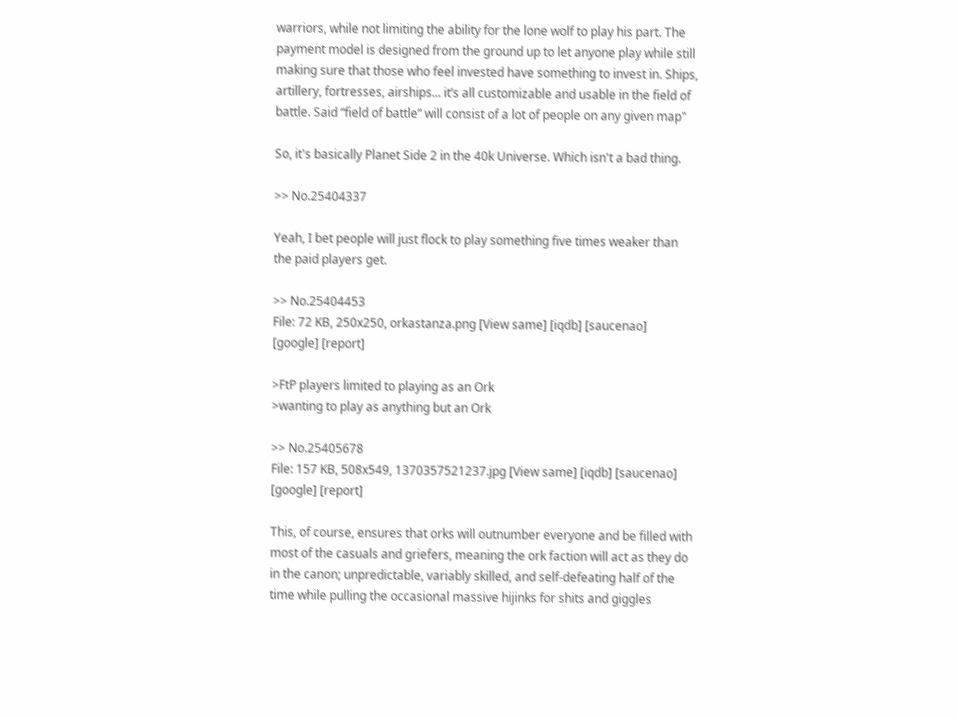warriors, while not limiting the ability for the lone wolf to play his part. The payment model is designed from the ground up to let anyone play while still making sure that those who feel invested have something to invest in. Ships, artillery, fortresses, airships... it’s all customizable and usable in the field of battle. Said “field of battle” will consist of a lot of people on any given map"

So, it's basically Planet Side 2 in the 40k Universe. Which isn't a bad thing.

>> No.25404337

Yeah, I bet people will just flock to play something five times weaker than the paid players get.

>> No.25404453
File: 72 KB, 250x250, orkastanza.png [View same] [iqdb] [saucenao] [google] [report]

>FtP players limited to playing as an Ork
>wanting to play as anything but an Ork

>> No.25405678
File: 157 KB, 508x549, 1370357521237.jpg [View same] [iqdb] [saucenao] [google] [report]

This, of course, ensures that orks will outnumber everyone and be filled with most of the casuals and griefers, meaning the ork faction will act as they do in the canon; unpredictable, variably skilled, and self-defeating half of the time while pulling the occasional massive hijinks for shits and giggles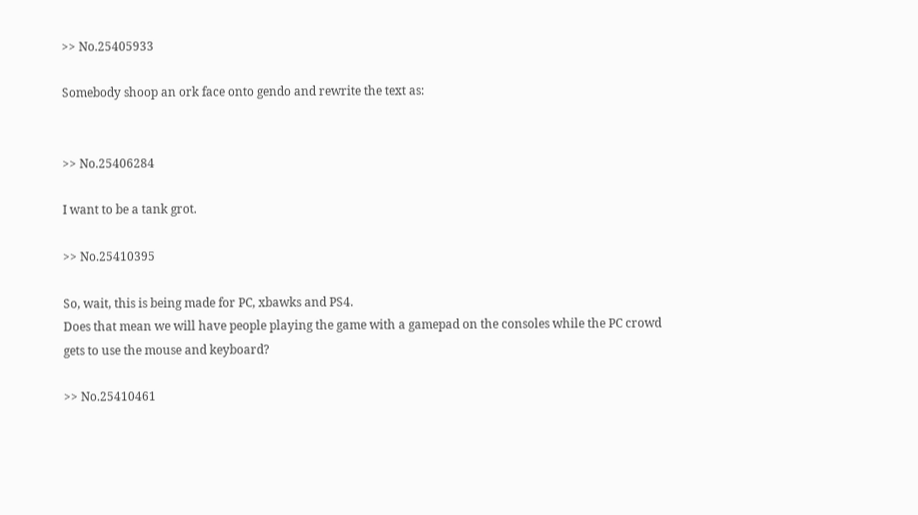>> No.25405933

Somebody shoop an ork face onto gendo and rewrite the text as:


>> No.25406284

I want to be a tank grot.

>> No.25410395

So, wait, this is being made for PC, xbawks and PS4.
Does that mean we will have people playing the game with a gamepad on the consoles while the PC crowd gets to use the mouse and keyboard?

>> No.25410461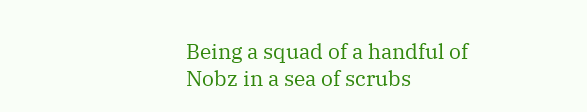Being a squad of a handful of Nobz in a sea of scrubs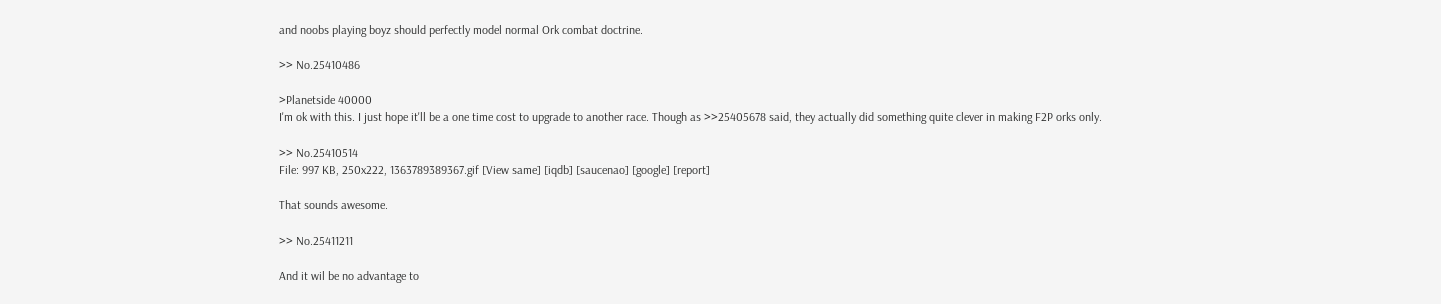and noobs playing boyz should perfectly model normal Ork combat doctrine.

>> No.25410486

>Planetside 40000
I'm ok with this. I just hope it'll be a one time cost to upgrade to another race. Though as >>25405678 said, they actually did something quite clever in making F2P orks only.

>> No.25410514
File: 997 KB, 250x222, 1363789389367.gif [View same] [iqdb] [saucenao] [google] [report]

That sounds awesome.

>> No.25411211

And it wil be no advantage to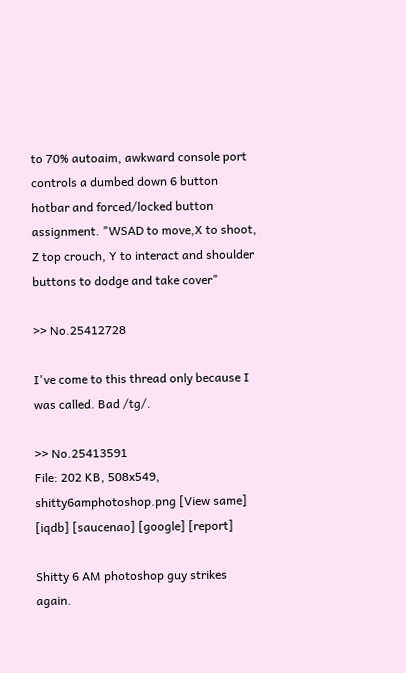to 70% autoaim, awkward console port controls a dumbed down 6 button hotbar and forced/locked button assignment. "WSAD to move,X to shoot, Z top crouch, Y to interact and shoulder buttons to dodge and take cover"

>> No.25412728

I've come to this thread only because I was called. Bad /tg/.

>> No.25413591
File: 202 KB, 508x549, shitty6amphotoshop.png [View same] [iqdb] [saucenao] [google] [report]

Shitty 6 AM photoshop guy strikes again.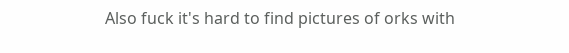Also fuck it's hard to find pictures of orks with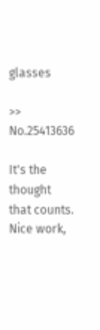glasses

>> No.25413636

It's the thought that counts.
Nice work,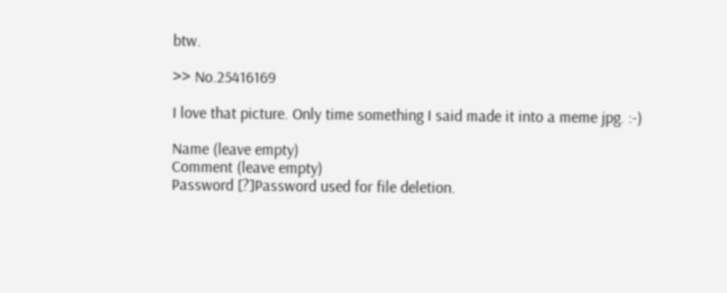btw.

>> No.25416169

I love that picture. Only time something I said made it into a meme jpg. :-)

Name (leave empty)
Comment (leave empty)
Password [?]Password used for file deletion.